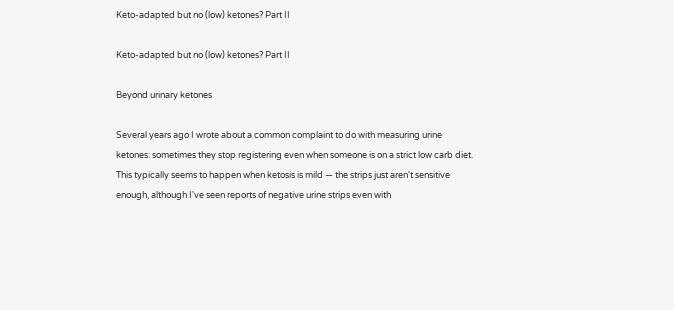Keto-adapted but no (low) ketones? Part II

Keto-adapted but no (low) ketones? Part II

Beyond urinary ketones

Several years ago I wrote about a common complaint to do with measuring urine ketones: sometimes they stop registering even when someone is on a strict low carb diet. This typically seems to happen when ketosis is mild — the strips just aren't sensitive enough, although I've seen reports of negative urine strips even with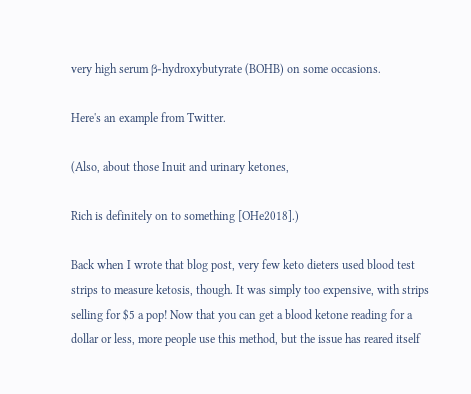very high serum β-hydroxybutyrate (BOHB) on some occasions.

Here's an example from Twitter.

(Also, about those Inuit and urinary ketones,

Rich is definitely on to something [OHe2018].)

Back when I wrote that blog post, very few keto dieters used blood test strips to measure ketosis, though. It was simply too expensive, with strips selling for $5 a pop! Now that you can get a blood ketone reading for a dollar or less, more people use this method, but the issue has reared itself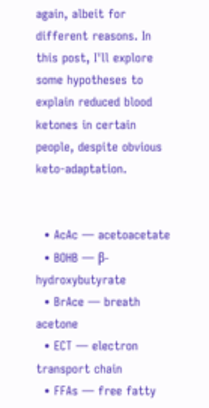again, albeit for different reasons. In this post, I'll explore some hypotheses to explain reduced blood ketones in certain people, despite obvious keto-adaptation.


  • AcAc — acetoacetate
  • BOHB — β-hydroxybutyrate
  • BrAce — breath acetone
  • ECT — electron transport chain
  • FFAs — free fatty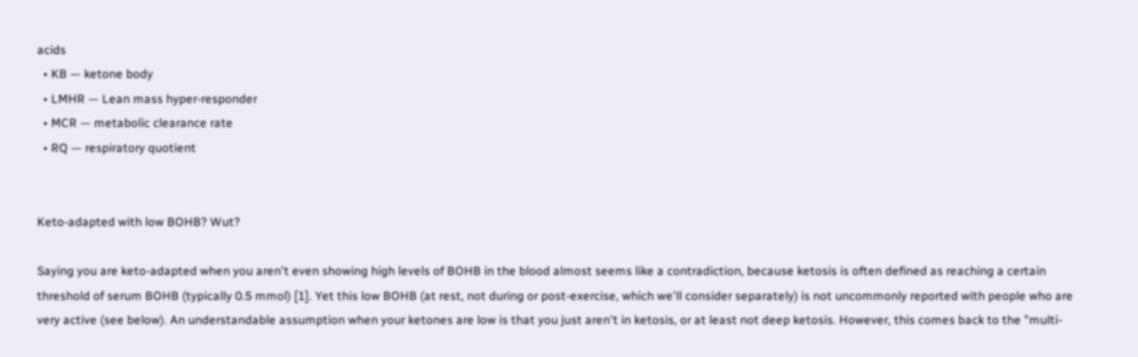acids
  • KB — ketone body
  • LMHR — Lean mass hyper-responder
  • MCR — metabolic clearance rate
  • RQ — respiratory quotient


Keto-adapted with low BOHB? Wut?

Saying you are keto-adapted when you aren't even showing high levels of BOHB in the blood almost seems like a contradiction, because ketosis is often defined as reaching a certain threshold of serum BOHB (typically 0.5 mmol) [1]. Yet this low BOHB (at rest, not during or post-exercise, which we'll consider separately) is not uncommonly reported with people who are very active (see below). An understandable assumption when your ketones are low is that you just aren't in ketosis, or at least not deep ketosis. However, this comes back to the "multi-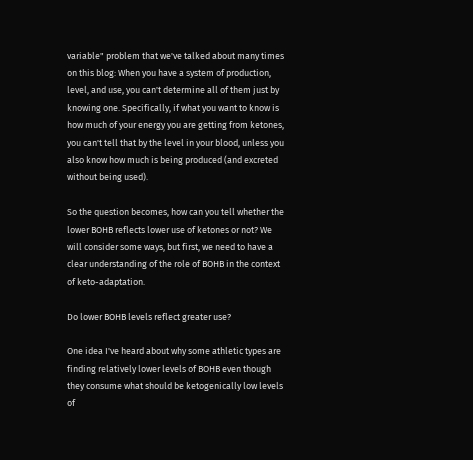variable" problem that we've talked about many times on this blog: When you have a system of production, level, and use, you can't determine all of them just by knowing one. Specifically, if what you want to know is how much of your energy you are getting from ketones, you can't tell that by the level in your blood, unless you also know how much is being produced (and excreted without being used).

So the question becomes, how can you tell whether the lower BOHB reflects lower use of ketones or not? We will consider some ways, but first, we need to have a clear understanding of the role of BOHB in the context of keto-adaptation.

Do lower BOHB levels reflect greater use?

One idea I've heard about why some athletic types are finding relatively lower levels of BOHB even though they consume what should be ketogenically low levels of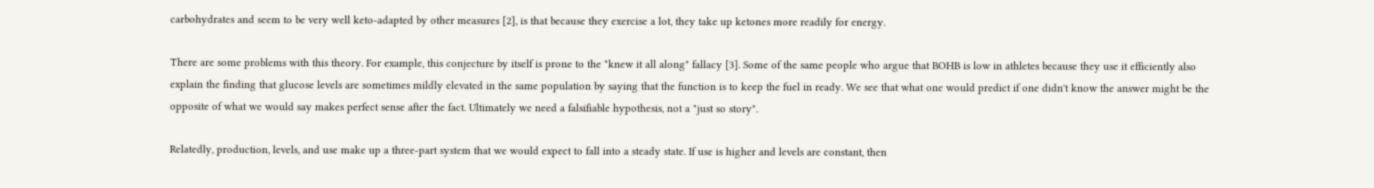carbohydrates and seem to be very well keto-adapted by other measures [2], is that because they exercise a lot, they take up ketones more readily for energy.

There are some problems with this theory. For example, this conjecture by itself is prone to the "knew it all along" fallacy [3]. Some of the same people who argue that BOHB is low in athletes because they use it efficiently also explain the finding that glucose levels are sometimes mildly elevated in the same population by saying that the function is to keep the fuel in ready. We see that what one would predict if one didn't know the answer might be the opposite of what we would say makes perfect sense after the fact. Ultimately we need a falsifiable hypothesis, not a "just so story".

Relatedly, production, levels, and use make up a three-part system that we would expect to fall into a steady state. If use is higher and levels are constant, then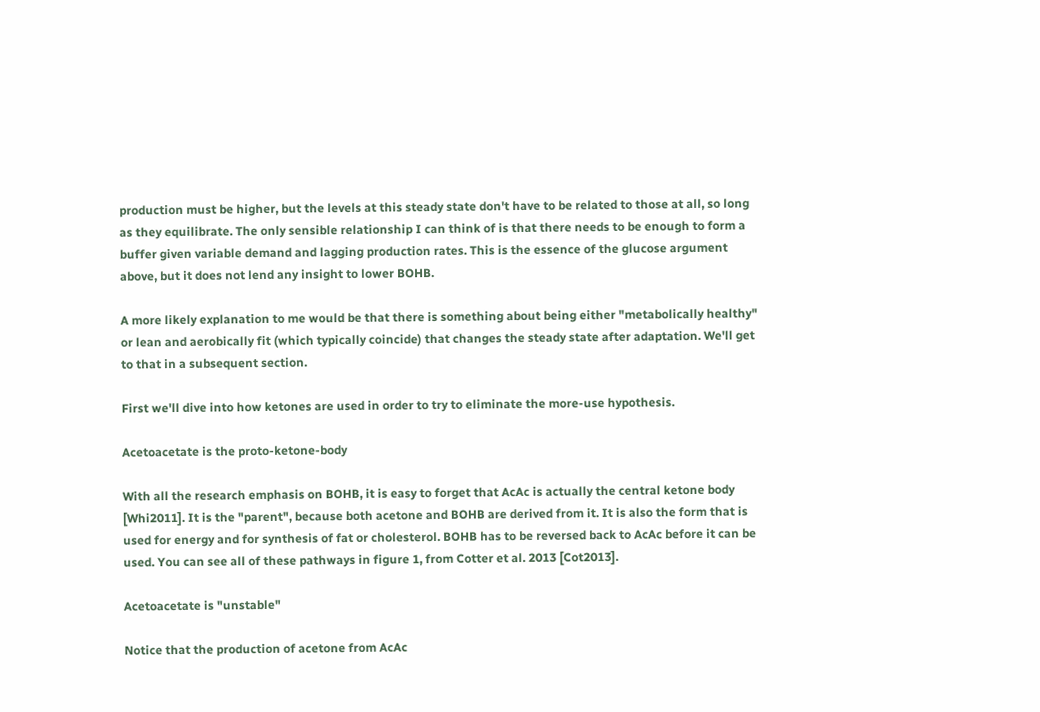production must be higher, but the levels at this steady state don't have to be related to those at all, so long as they equilibrate. The only sensible relationship I can think of is that there needs to be enough to form a buffer given variable demand and lagging production rates. This is the essence of the glucose argument above, but it does not lend any insight to lower BOHB.

A more likely explanation to me would be that there is something about being either "metabolically healthy" or lean and aerobically fit (which typically coincide) that changes the steady state after adaptation. We'll get to that in a subsequent section.

First we'll dive into how ketones are used in order to try to eliminate the more-use hypothesis.

Acetoacetate is the proto-ketone-body

With all the research emphasis on BOHB, it is easy to forget that AcAc is actually the central ketone body [Whi2011]. It is the "parent", because both acetone and BOHB are derived from it. It is also the form that is used for energy and for synthesis of fat or cholesterol. BOHB has to be reversed back to AcAc before it can be used. You can see all of these pathways in figure 1, from Cotter et al. 2013 [Cot2013].

Acetoacetate is "unstable"

Notice that the production of acetone from AcAc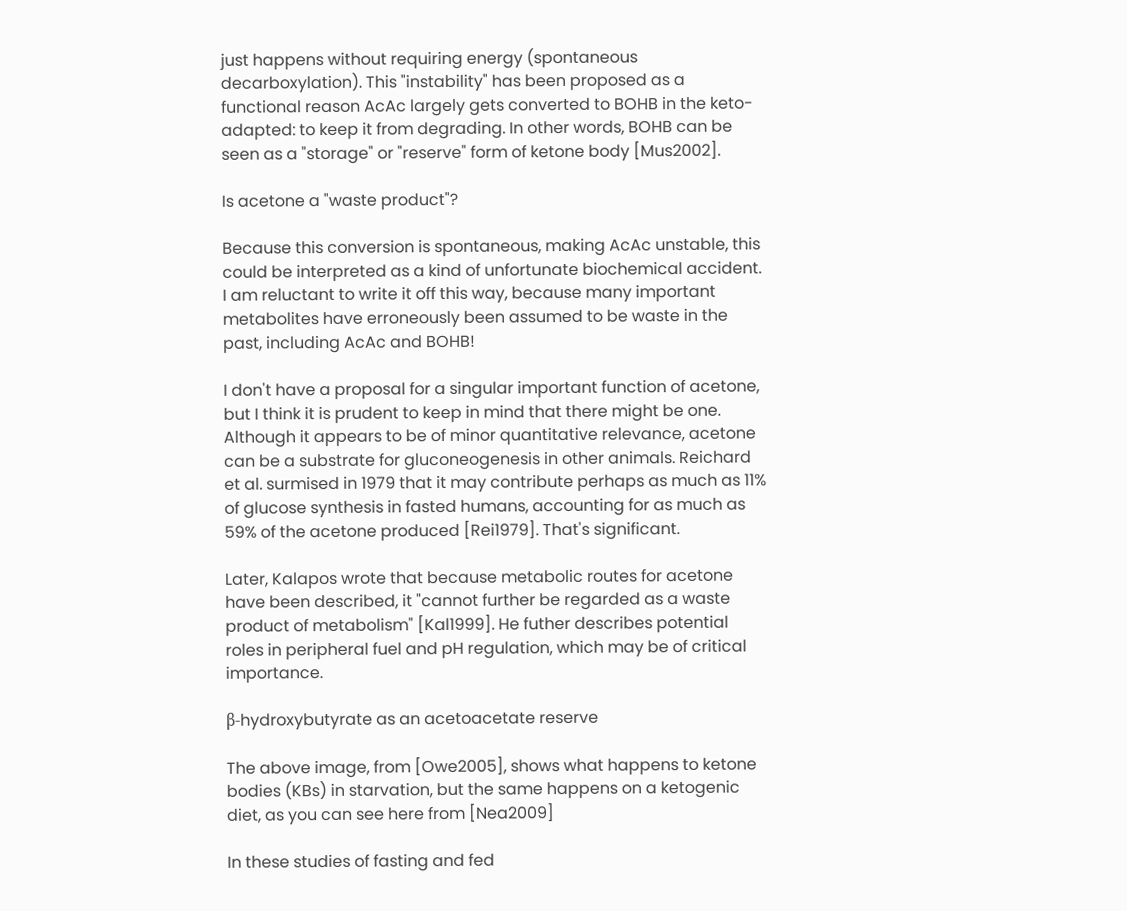just happens without requiring energy (spontaneous decarboxylation). This "instability" has been proposed as a functional reason AcAc largely gets converted to BOHB in the keto-adapted: to keep it from degrading. In other words, BOHB can be seen as a "storage" or "reserve" form of ketone body [Mus2002].

Is acetone a "waste product"?

Because this conversion is spontaneous, making AcAc unstable, this could be interpreted as a kind of unfortunate biochemical accident. I am reluctant to write it off this way, because many important metabolites have erroneously been assumed to be waste in the past, including AcAc and BOHB!

I don't have a proposal for a singular important function of acetone, but I think it is prudent to keep in mind that there might be one. Although it appears to be of minor quantitative relevance, acetone can be a substrate for gluconeogenesis in other animals. Reichard et al. surmised in 1979 that it may contribute perhaps as much as 11% of glucose synthesis in fasted humans, accounting for as much as 59% of the acetone produced [Rei1979]. That's significant.

Later, Kalapos wrote that because metabolic routes for acetone have been described, it "cannot further be regarded as a waste product of metabolism" [Kal1999]. He futher describes potential roles in peripheral fuel and pH regulation, which may be of critical importance.

β-hydroxybutyrate as an acetoacetate reserve

The above image, from [Owe2005], shows what happens to ketone bodies (KBs) in starvation, but the same happens on a ketogenic diet, as you can see here from [Nea2009]

In these studies of fasting and fed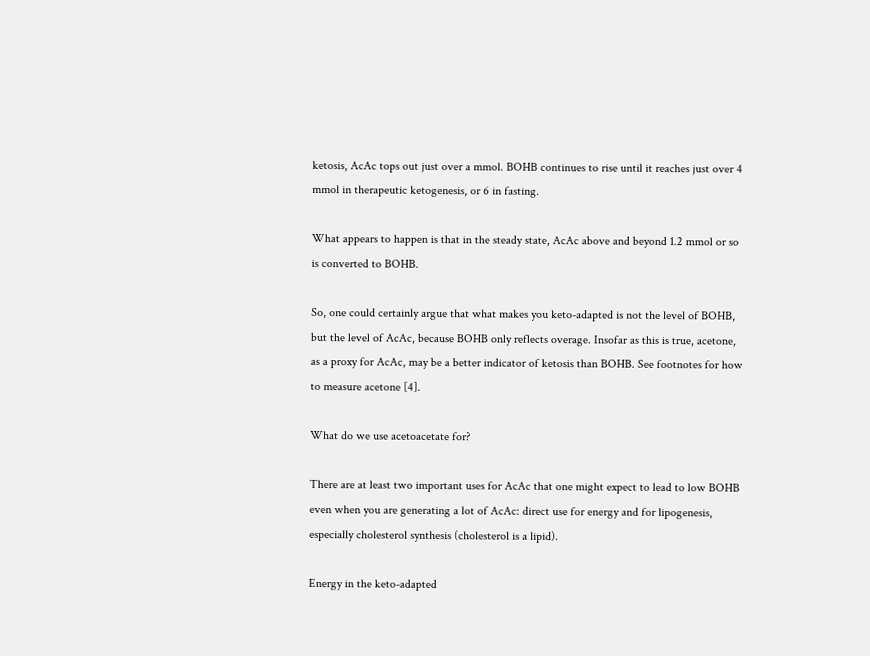ketosis, AcAc tops out just over a mmol. BOHB continues to rise until it reaches just over 4 mmol in therapeutic ketogenesis, or 6 in fasting.

What appears to happen is that in the steady state, AcAc above and beyond 1.2 mmol or so is converted to BOHB.

So, one could certainly argue that what makes you keto-adapted is not the level of BOHB, but the level of AcAc, because BOHB only reflects overage. Insofar as this is true, acetone, as a proxy for AcAc, may be a better indicator of ketosis than BOHB. See footnotes for how to measure acetone [4].

What do we use acetoacetate for?

There are at least two important uses for AcAc that one might expect to lead to low BOHB even when you are generating a lot of AcAc: direct use for energy and for lipogenesis, especially cholesterol synthesis (cholesterol is a lipid).

Energy in the keto-adapted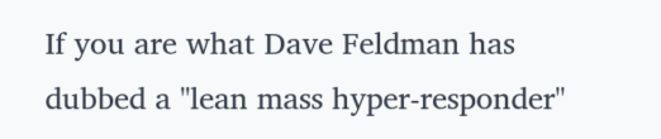If you are what Dave Feldman has dubbed a "lean mass hyper-responder"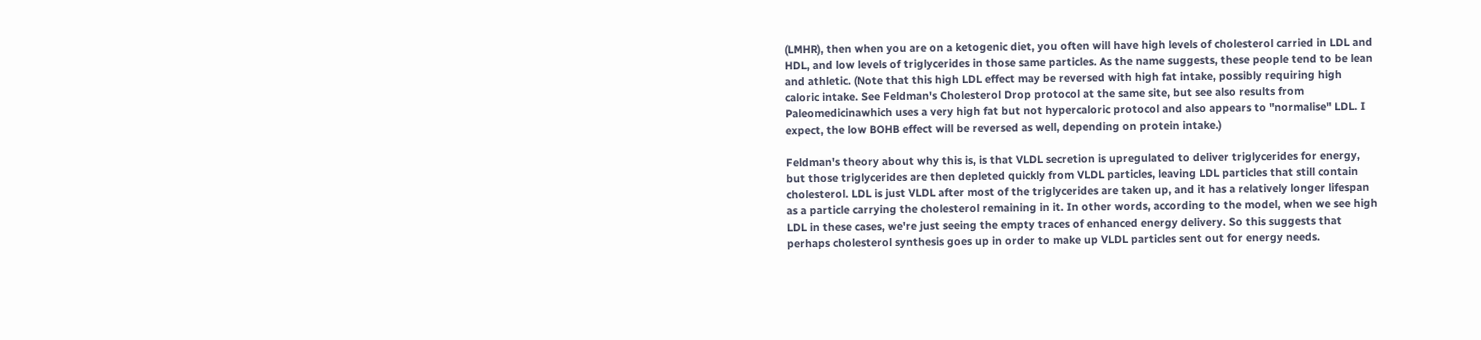(LMHR), then when you are on a ketogenic diet, you often will have high levels of cholesterol carried in LDL and HDL, and low levels of triglycerides in those same particles. As the name suggests, these people tend to be lean and athletic. (Note that this high LDL effect may be reversed with high fat intake, possibly requiring high caloric intake. See Feldman's Cholesterol Drop protocol at the same site, but see also results from Paleomedicinawhich uses a very high fat but not hypercaloric protocol and also appears to "normalise" LDL. I expect, the low BOHB effect will be reversed as well, depending on protein intake.)

Feldman's theory about why this is, is that VLDL secretion is upregulated to deliver triglycerides for energy, but those triglycerides are then depleted quickly from VLDL particles, leaving LDL particles that still contain cholesterol. LDL is just VLDL after most of the triglycerides are taken up, and it has a relatively longer lifespan as a particle carrying the cholesterol remaining in it. In other words, according to the model, when we see high LDL in these cases, we're just seeing the empty traces of enhanced energy delivery. So this suggests that perhaps cholesterol synthesis goes up in order to make up VLDL particles sent out for energy needs.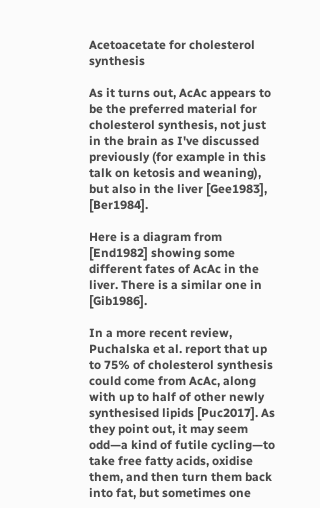Acetoacetate for cholesterol synthesis

As it turns out, AcAc appears to be the preferred material for cholesterol synthesis, not just in the brain as I've discussed previously (for example in this talk on ketosis and weaning), but also in the liver [Gee1983], [Ber1984].

Here is a diagram from [End1982] showing some different fates of AcAc in the liver. There is a similar one in [Gib1986].

In a more recent review, Puchalska et al. report that up to 75% of cholesterol synthesis could come from AcAc, along with up to half of other newly synthesised lipids [Puc2017]. As they point out, it may seem odd—a kind of futile cycling—to take free fatty acids, oxidise them, and then turn them back into fat, but sometimes one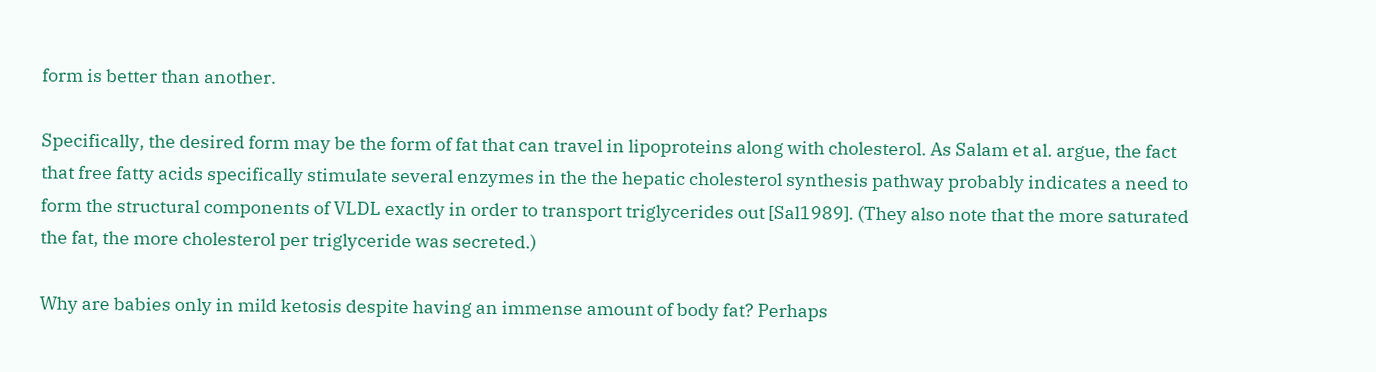form is better than another.

Specifically, the desired form may be the form of fat that can travel in lipoproteins along with cholesterol. As Salam et al. argue, the fact that free fatty acids specifically stimulate several enzymes in the the hepatic cholesterol synthesis pathway probably indicates a need to form the structural components of VLDL exactly in order to transport triglycerides out [Sal1989]. (They also note that the more saturated the fat, the more cholesterol per triglyceride was secreted.)

Why are babies only in mild ketosis despite having an immense amount of body fat? Perhaps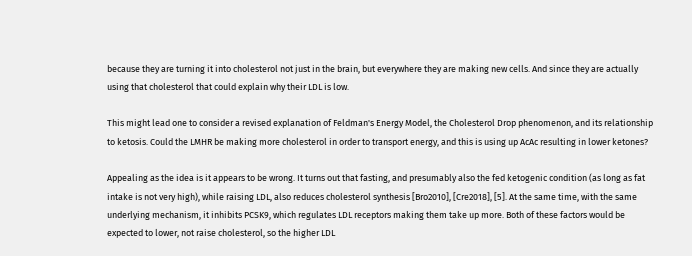because they are turning it into cholesterol not just in the brain, but everywhere they are making new cells. And since they are actually using that cholesterol that could explain why their LDL is low.

This might lead one to consider a revised explanation of Feldman's Energy Model, the Cholesterol Drop phenomenon, and its relationship to ketosis. Could the LMHR be making more cholesterol in order to transport energy, and this is using up AcAc resulting in lower ketones?

Appealing as the idea is it appears to be wrong. It turns out that fasting, and presumably also the fed ketogenic condition (as long as fat intake is not very high), while raising LDL, also reduces cholesterol synthesis [Bro2010], [Cre2018], [5]. At the same time, with the same underlying mechanism, it inhibits PCSK9, which regulates LDL receptors making them take up more. Both of these factors would be expected to lower, not raise cholesterol, so the higher LDL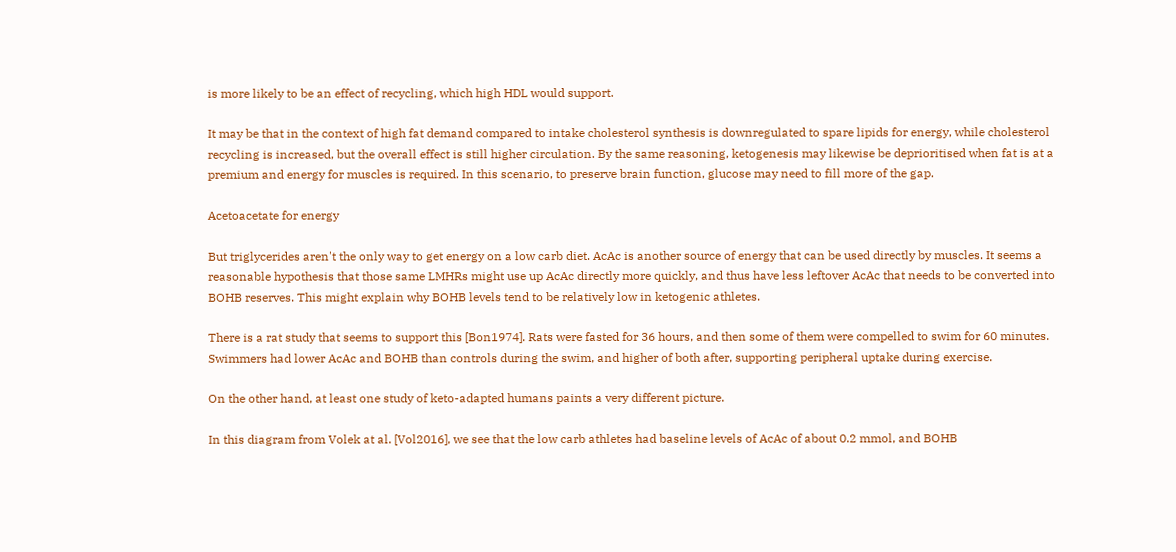is more likely to be an effect of recycling, which high HDL would support.

It may be that in the context of high fat demand compared to intake cholesterol synthesis is downregulated to spare lipids for energy, while cholesterol recycling is increased, but the overall effect is still higher circulation. By the same reasoning, ketogenesis may likewise be deprioritised when fat is at a premium and energy for muscles is required. In this scenario, to preserve brain function, glucose may need to fill more of the gap.

Acetoacetate for energy

But triglycerides aren't the only way to get energy on a low carb diet. AcAc is another source of energy that can be used directly by muscles. It seems a reasonable hypothesis that those same LMHRs might use up AcAc directly more quickly, and thus have less leftover AcAc that needs to be converted into BOHB reserves. This might explain why BOHB levels tend to be relatively low in ketogenic athletes.

There is a rat study that seems to support this [Bon1974]. Rats were fasted for 36 hours, and then some of them were compelled to swim for 60 minutes. Swimmers had lower AcAc and BOHB than controls during the swim, and higher of both after, supporting peripheral uptake during exercise.

On the other hand, at least one study of keto-adapted humans paints a very different picture.

In this diagram from Volek at al. [Vol2016], we see that the low carb athletes had baseline levels of AcAc of about 0.2 mmol, and BOHB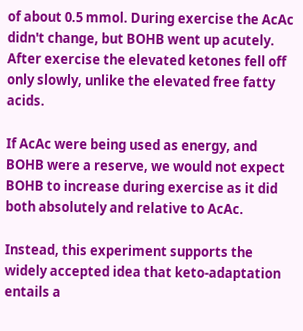of about 0.5 mmol. During exercise the AcAc didn't change, but BOHB went up acutely. After exercise the elevated ketones fell off only slowly, unlike the elevated free fatty acids.

If AcAc were being used as energy, and BOHB were a reserve, we would not expect BOHB to increase during exercise as it did both absolutely and relative to AcAc.

Instead, this experiment supports the widely accepted idea that keto-adaptation entails a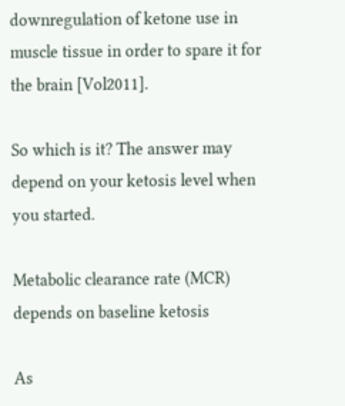downregulation of ketone use in muscle tissue in order to spare it for the brain [Vol2011].

So which is it? The answer may depend on your ketosis level when you started.

Metabolic clearance rate (MCR) depends on baseline ketosis

As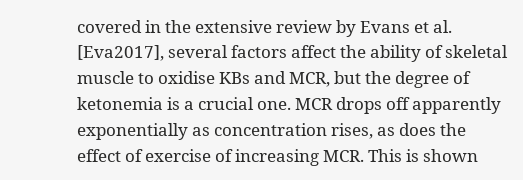covered in the extensive review by Evans et al. [Eva2017], several factors affect the ability of skeletal muscle to oxidise KBs and MCR, but the degree of ketonemia is a crucial one. MCR drops off apparently exponentially as concentration rises, as does the effect of exercise of increasing MCR. This is shown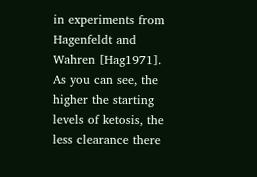in experiments from Hagenfeldt and Wahren [Hag1971]. As you can see, the higher the starting levels of ketosis, the less clearance there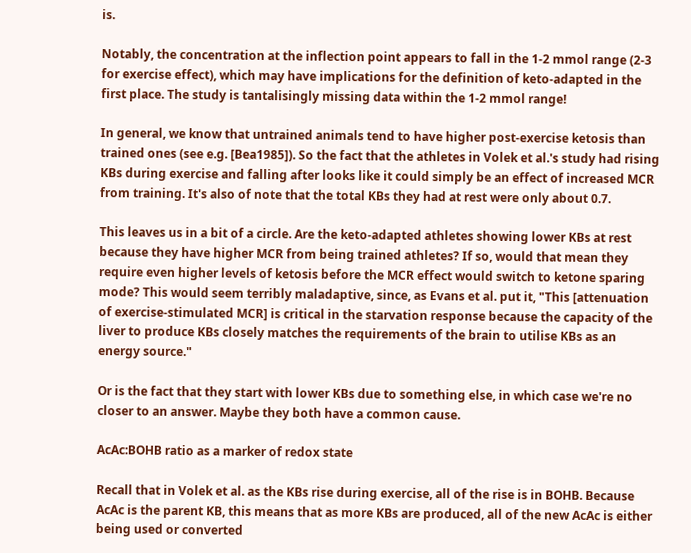is.

Notably, the concentration at the inflection point appears to fall in the 1-2 mmol range (2-3 for exercise effect), which may have implications for the definition of keto-adapted in the first place. The study is tantalisingly missing data within the 1-2 mmol range!

In general, we know that untrained animals tend to have higher post-exercise ketosis than trained ones (see e.g. [Bea1985]). So the fact that the athletes in Volek et al.'s study had rising KBs during exercise and falling after looks like it could simply be an effect of increased MCR from training. It's also of note that the total KBs they had at rest were only about 0.7.

This leaves us in a bit of a circle. Are the keto-adapted athletes showing lower KBs at rest because they have higher MCR from being trained athletes? If so, would that mean they require even higher levels of ketosis before the MCR effect would switch to ketone sparing mode? This would seem terribly maladaptive, since, as Evans et al. put it, "This [attenuation of exercise-stimulated MCR] is critical in the starvation response because the capacity of the liver to produce KBs closely matches the requirements of the brain to utilise KBs as an energy source."

Or is the fact that they start with lower KBs due to something else, in which case we're no closer to an answer. Maybe they both have a common cause.

AcAc:BOHB ratio as a marker of redox state

Recall that in Volek et al. as the KBs rise during exercise, all of the rise is in BOHB. Because AcAc is the parent KB, this means that as more KBs are produced, all of the new AcAc is either being used or converted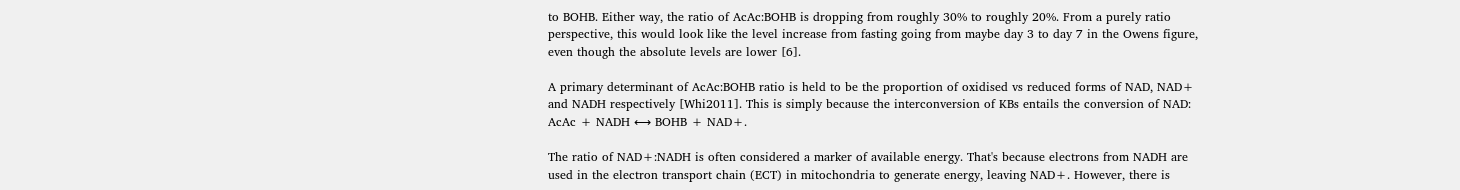to BOHB. Either way, the ratio of AcAc:BOHB is dropping from roughly 30% to roughly 20%. From a purely ratio perspective, this would look like the level increase from fasting going from maybe day 3 to day 7 in the Owens figure, even though the absolute levels are lower [6].

A primary determinant of AcAc:BOHB ratio is held to be the proportion of oxidised vs reduced forms of NAD, NAD+ and NADH respectively [Whi2011]. This is simply because the interconversion of KBs entails the conversion of NAD: AcAc + NADH ⟷ BOHB + NAD+.

The ratio of NAD+:NADH is often considered a marker of available energy. That's because electrons from NADH are used in the electron transport chain (ECT) in mitochondria to generate energy, leaving NAD+. However, there is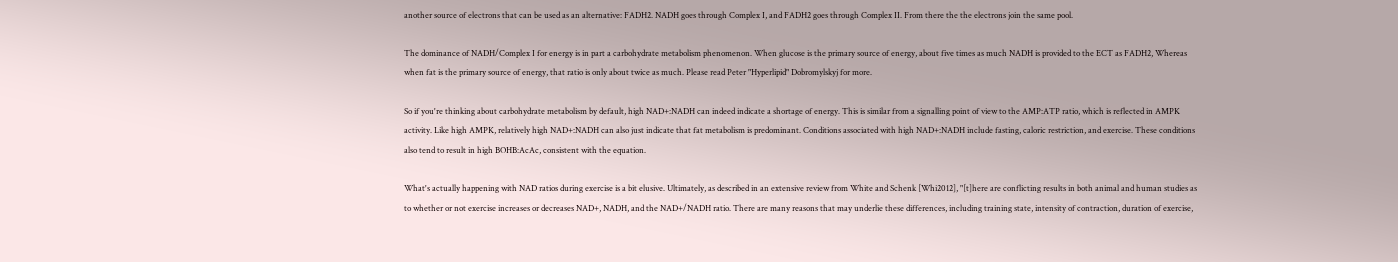another source of electrons that can be used as an alternative: FADH2. NADH goes through Complex I, and FADH2 goes through Complex II. From there the the electrons join the same pool.

The dominance of NADH/Complex I for energy is in part a carbohydrate metabolism phenomenon. When glucose is the primary source of energy, about five times as much NADH is provided to the ECT as FADH2, Whereas when fat is the primary source of energy, that ratio is only about twice as much. Please read Peter "Hyperlipid" Dobromylskyj for more.

So if you're thinking about carbohydrate metabolism by default, high NAD+:NADH can indeed indicate a shortage of energy. This is similar from a signalling point of view to the AMP:ATP ratio, which is reflected in AMPK activity. Like high AMPK, relatively high NAD+:NADH can also just indicate that fat metabolism is predominant. Conditions associated with high NAD+:NADH include fasting, caloric restriction, and exercise. These conditions also tend to result in high BOHB:AcAc, consistent with the equation.

What's actually happening with NAD ratios during exercise is a bit elusive. Ultimately, as described in an extensive review from White and Schenk [Whi2012], "[t]here are conflicting results in both animal and human studies as to whether or not exercise increases or decreases NAD+, NADH, and the NAD+/NADH ratio. There are many reasons that may underlie these differences, including training state, intensity of contraction, duration of exercise,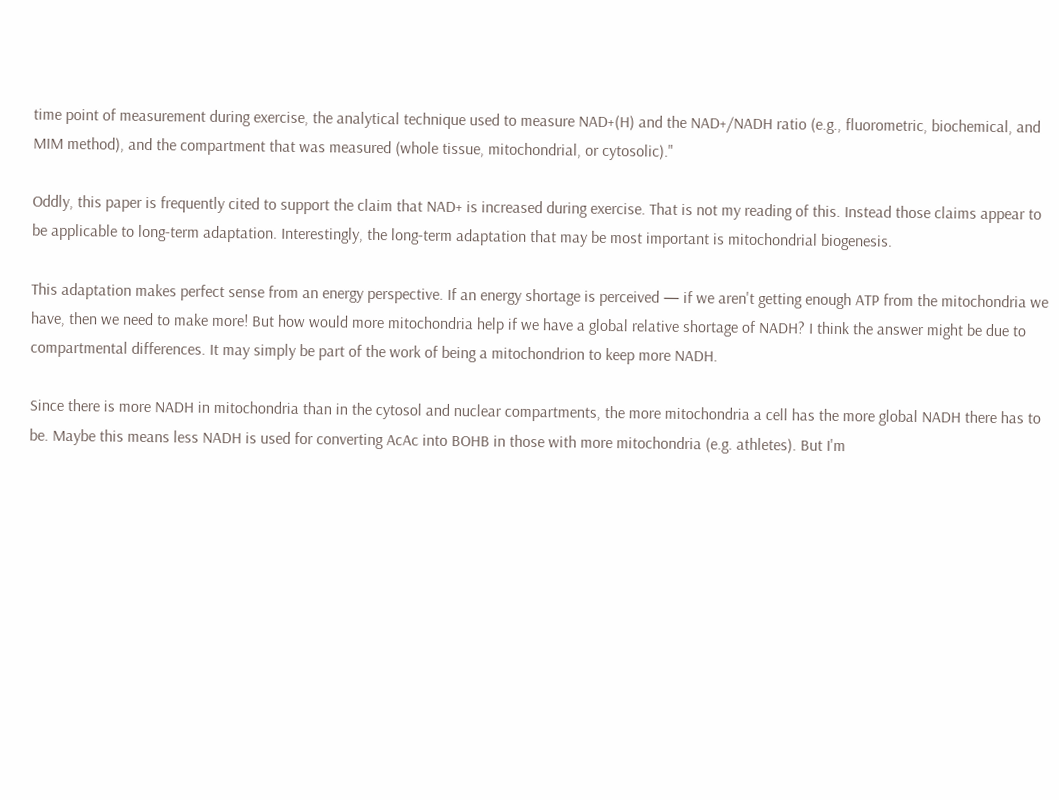time point of measurement during exercise, the analytical technique used to measure NAD+(H) and the NAD+/NADH ratio (e.g., fluorometric, biochemical, and MIM method), and the compartment that was measured (whole tissue, mitochondrial, or cytosolic)."

Oddly, this paper is frequently cited to support the claim that NAD+ is increased during exercise. That is not my reading of this. Instead those claims appear to be applicable to long-term adaptation. Interestingly, the long-term adaptation that may be most important is mitochondrial biogenesis.

This adaptation makes perfect sense from an energy perspective. If an energy shortage is perceived — if we aren't getting enough ATP from the mitochondria we have, then we need to make more! But how would more mitochondria help if we have a global relative shortage of NADH? I think the answer might be due to compartmental differences. It may simply be part of the work of being a mitochondrion to keep more NADH.

Since there is more NADH in mitochondria than in the cytosol and nuclear compartments, the more mitochondria a cell has the more global NADH there has to be. Maybe this means less NADH is used for converting AcAc into BOHB in those with more mitochondria (e.g. athletes). But I'm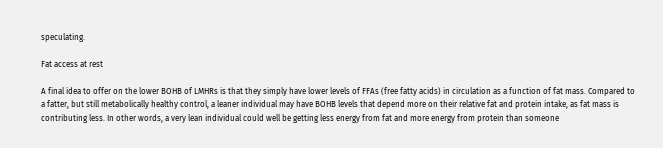speculating.

Fat access at rest

A final idea to offer on the lower BOHB of LMHRs is that they simply have lower levels of FFAs (free fatty acids) in circulation as a function of fat mass. Compared to a fatter, but still metabolically healthy control, a leaner individual may have BOHB levels that depend more on their relative fat and protein intake, as fat mass is contributing less. In other words, a very lean individual could well be getting less energy from fat and more energy from protein than someone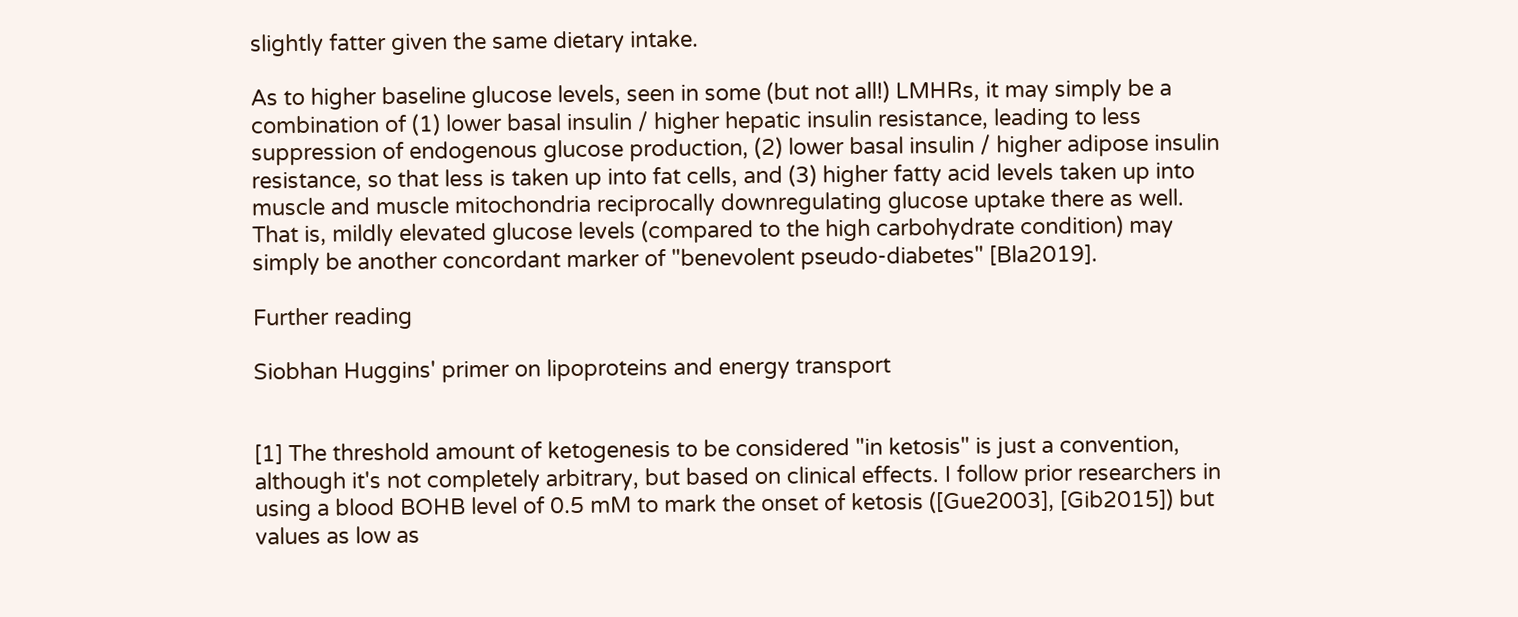slightly fatter given the same dietary intake.

As to higher baseline glucose levels, seen in some (but not all!) LMHRs, it may simply be a combination of (1) lower basal insulin / higher hepatic insulin resistance, leading to less suppression of endogenous glucose production, (2) lower basal insulin / higher adipose insulin resistance, so that less is taken up into fat cells, and (3) higher fatty acid levels taken up into muscle and muscle mitochondria reciprocally downregulating glucose uptake there as well. That is, mildly elevated glucose levels (compared to the high carbohydrate condition) may simply be another concordant marker of "benevolent pseudo-diabetes" [Bla2019].

Further reading

Siobhan Huggins' primer on lipoproteins and energy transport


[1] The threshold amount of ketogenesis to be considered "in ketosis" is just a convention, although it's not completely arbitrary, but based on clinical effects. I follow prior researchers in using a blood BOHB level of 0.5 mM to mark the onset of ketosis ([Gue2003], [Gib2015]) but values as low as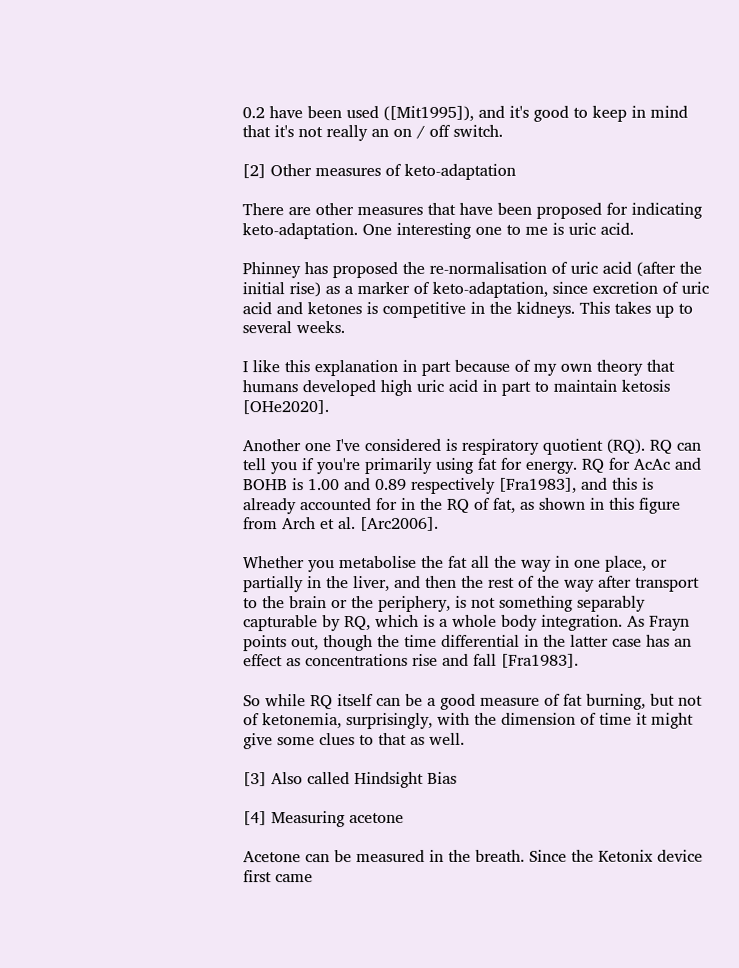0.2 have been used ([Mit1995]), and it's good to keep in mind that it's not really an on / off switch.

[2] Other measures of keto-adaptation

There are other measures that have been proposed for indicating keto-adaptation. One interesting one to me is uric acid.

Phinney has proposed the re-normalisation of uric acid (after the initial rise) as a marker of keto-adaptation, since excretion of uric acid and ketones is competitive in the kidneys. This takes up to several weeks.

I like this explanation in part because of my own theory that humans developed high uric acid in part to maintain ketosis [OHe2020].

Another one I've considered is respiratory quotient (RQ). RQ can tell you if you're primarily using fat for energy. RQ for AcAc and BOHB is 1.00 and 0.89 respectively [Fra1983], and this is already accounted for in the RQ of fat, as shown in this figure from Arch et al. [Arc2006].

Whether you metabolise the fat all the way in one place, or partially in the liver, and then the rest of the way after transport to the brain or the periphery, is not something separably capturable by RQ, which is a whole body integration. As Frayn points out, though the time differential in the latter case has an effect as concentrations rise and fall [Fra1983].

So while RQ itself can be a good measure of fat burning, but not of ketonemia, surprisingly, with the dimension of time it might give some clues to that as well.

[3] Also called Hindsight Bias

[4] Measuring acetone

Acetone can be measured in the breath. Since the Ketonix device first came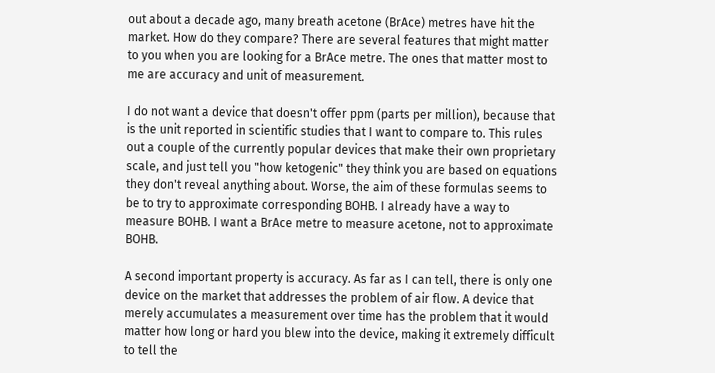out about a decade ago, many breath acetone (BrAce) metres have hit the market. How do they compare? There are several features that might matter to you when you are looking for a BrAce metre. The ones that matter most to me are accuracy and unit of measurement.

I do not want a device that doesn't offer ppm (parts per million), because that is the unit reported in scientific studies that I want to compare to. This rules out a couple of the currently popular devices that make their own proprietary scale, and just tell you "how ketogenic" they think you are based on equations they don't reveal anything about. Worse, the aim of these formulas seems to be to try to approximate corresponding BOHB. I already have a way to measure BOHB. I want a BrAce metre to measure acetone, not to approximate BOHB.

A second important property is accuracy. As far as I can tell, there is only one device on the market that addresses the problem of air flow. A device that merely accumulates a measurement over time has the problem that it would matter how long or hard you blew into the device, making it extremely difficult to tell the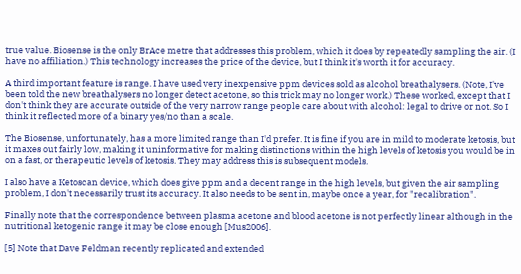true value. Biosense is the only BrAce metre that addresses this problem, which it does by repeatedly sampling the air. (I have no affiliation.) This technology increases the price of the device, but I think it's worth it for accuracy.

A third important feature is range. I have used very inexpensive ppm devices sold as alcohol breathalysers. (Note, I've been told the new breathalysers no longer detect acetone, so this trick may no longer work.) These worked, except that I don't think they are accurate outside of the very narrow range people care about with alcohol: legal to drive or not. So I think it reflected more of a binary yes/no than a scale.

The Biosense, unfortunately, has a more limited range than I'd prefer. It is fine if you are in mild to moderate ketosis, but it maxes out fairly low, making it uninformative for making distinctions within the high levels of ketosis you would be in on a fast, or therapeutic levels of ketosis. They may address this is subsequent models.

I also have a Ketoscan device, which does give ppm and a decent range in the high levels, but given the air sampling problem, I don't necessarily trust its accuracy. It also needs to be sent in, maybe once a year, for "recalibration".

Finally note that the correspondence between plasma acetone and blood acetone is not perfectly linear although in the nutritional ketogenic range it may be close enough [Mus2006].

[5] Note that Dave Feldman recently replicated and extended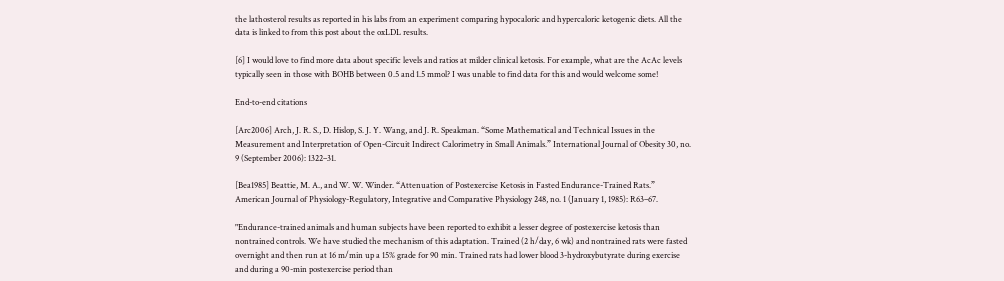the lathosterol results as reported in his labs from an experiment comparing hypocaloric and hypercaloric ketogenic diets. All the data is linked to from this post about the oxLDL results.

[6] I would love to find more data about specific levels and ratios at milder clinical ketosis. For example, what are the AcAc levels typically seen in those with BOHB between 0.5 and 1.5 mmol? I was unable to find data for this and would welcome some!

End-to-end citations

[Arc2006] Arch, J. R. S., D. Hislop, S. J. Y. Wang, and J. R. Speakman. “Some Mathematical and Technical Issues in the Measurement and Interpretation of Open-Circuit Indirect Calorimetry in Small Animals.” International Journal of Obesity 30, no. 9 (September 2006): 1322–31.

[Bea1985] Beattie, M. A., and W. W. Winder. “Attenuation of Postexercise Ketosis in Fasted Endurance-Trained Rats.” American Journal of Physiology-Regulatory, Integrative and Comparative Physiology 248, no. 1 (January 1, 1985): R63–67.

"Endurance-trained animals and human subjects have been reported to exhibit a lesser degree of postexercise ketosis than nontrained controls. We have studied the mechanism of this adaptation. Trained (2 h/day, 6 wk) and nontrained rats were fasted overnight and then run at 16 m/min up a 15% grade for 90 min. Trained rats had lower blood 3-hydroxybutyrate during exercise and during a 90-min postexercise period than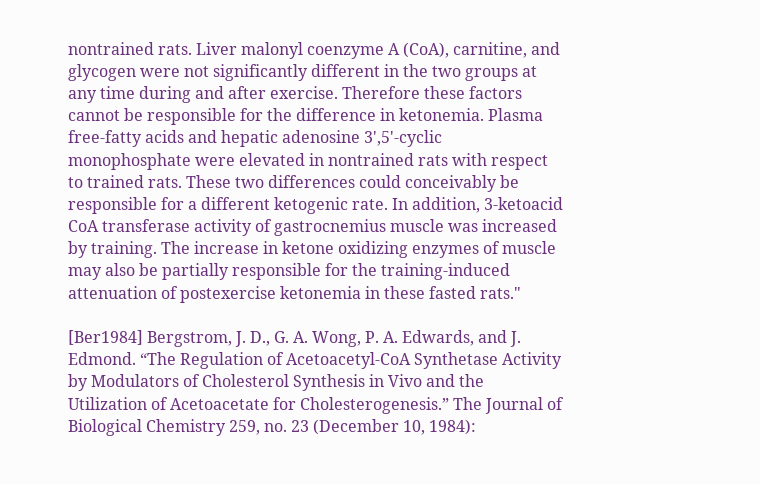nontrained rats. Liver malonyl coenzyme A (CoA), carnitine, and glycogen were not significantly different in the two groups at any time during and after exercise. Therefore these factors cannot be responsible for the difference in ketonemia. Plasma free-fatty acids and hepatic adenosine 3',5'-cyclic monophosphate were elevated in nontrained rats with respect to trained rats. These two differences could conceivably be responsible for a different ketogenic rate. In addition, 3-ketoacid CoA transferase activity of gastrocnemius muscle was increased by training. The increase in ketone oxidizing enzymes of muscle may also be partially responsible for the training-induced attenuation of postexercise ketonemia in these fasted rats."

[Ber1984] Bergstrom, J. D., G. A. Wong, P. A. Edwards, and J. Edmond. “The Regulation of Acetoacetyl-CoA Synthetase Activity by Modulators of Cholesterol Synthesis in Vivo and the Utilization of Acetoacetate for Cholesterogenesis.” The Journal of Biological Chemistry 259, no. 23 (December 10, 1984):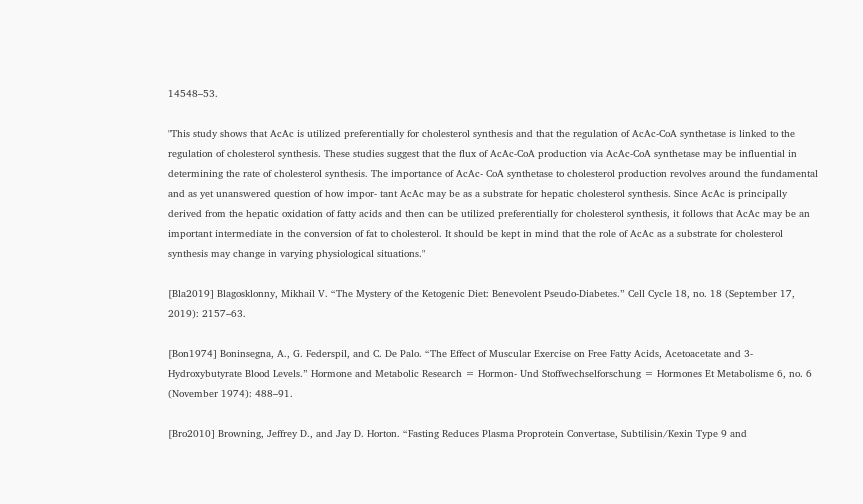14548–53.

"This study shows that AcAc is utilized preferentially for cholesterol synthesis and that the regulation of AcAc-CoA synthetase is linked to the regulation of cholesterol synthesis. These studies suggest that the flux of AcAc-CoA production via AcAc-CoA synthetase may be influential in determining the rate of cholesterol synthesis. The importance of AcAc- CoA synthetase to cholesterol production revolves around the fundamental and as yet unanswered question of how impor- tant AcAc may be as a substrate for hepatic cholesterol synthesis. Since AcAc is principally derived from the hepatic oxidation of fatty acids and then can be utilized preferentially for cholesterol synthesis, it follows that AcAc may be an important intermediate in the conversion of fat to cholesterol. It should be kept in mind that the role of AcAc as a substrate for cholesterol synthesis may change in varying physiological situations."

[Bla2019] Blagosklonny, Mikhail V. “The Mystery of the Ketogenic Diet: Benevolent Pseudo-Diabetes.” Cell Cycle 18, no. 18 (September 17, 2019): 2157–63.

[Bon1974] Boninsegna, A., G. Federspil, and C. De Palo. “The Effect of Muscular Exercise on Free Fatty Acids, Acetoacetate and 3-Hydroxybutyrate Blood Levels.” Hormone and Metabolic Research = Hormon- Und Stoffwechselforschung = Hormones Et Metabolisme 6, no. 6 (November 1974): 488–91.

[Bro2010] Browning, Jeffrey D., and Jay D. Horton. “Fasting Reduces Plasma Proprotein Convertase, Subtilisin/Kexin Type 9 and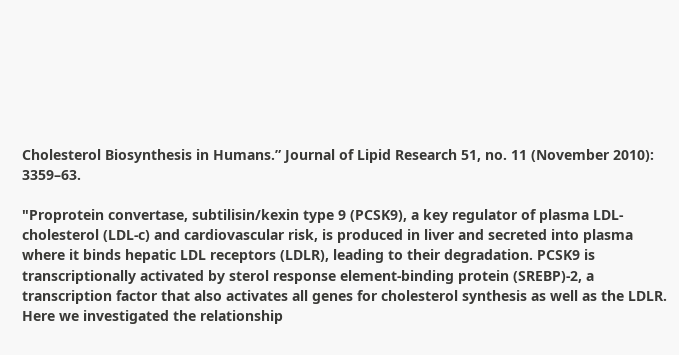Cholesterol Biosynthesis in Humans.” Journal of Lipid Research 51, no. 11 (November 2010): 3359–63.

"Proprotein convertase, subtilisin/kexin type 9 (PCSK9), a key regulator of plasma LDL-cholesterol (LDL-c) and cardiovascular risk, is produced in liver and secreted into plasma where it binds hepatic LDL receptors (LDLR), leading to their degradation. PCSK9 is transcriptionally activated by sterol response element-binding protein (SREBP)-2, a transcription factor that also activates all genes for cholesterol synthesis as well as the LDLR. Here we investigated the relationship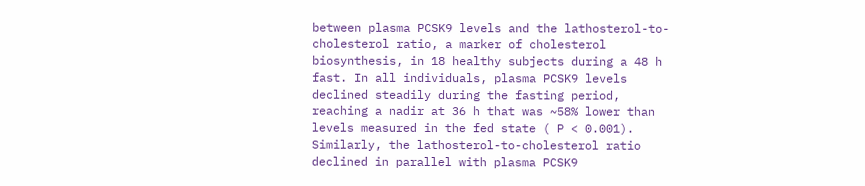between plasma PCSK9 levels and the lathosterol-to-cholesterol ratio, a marker of cholesterol biosynthesis, in 18 healthy subjects during a 48 h fast. In all individuals, plasma PCSK9 levels declined steadily during the fasting period, reaching a nadir at 36 h that was ~58% lower than levels measured in the fed state ( P < 0.001). Similarly, the lathosterol-to-cholesterol ratio declined in parallel with plasma PCSK9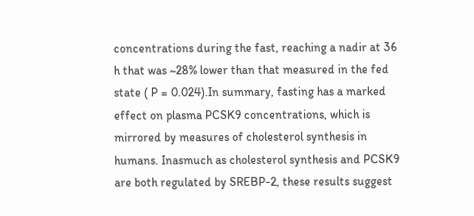concentrations during the fast, reaching a nadir at 36 h that was ~28% lower than that measured in the fed state ( P = 0.024).In summary, fasting has a marked effect on plasma PCSK9 concentrations, which is mirrored by measures of cholesterol synthesis in humans. Inasmuch as cholesterol synthesis and PCSK9 are both regulated by SREBP-2, these results suggest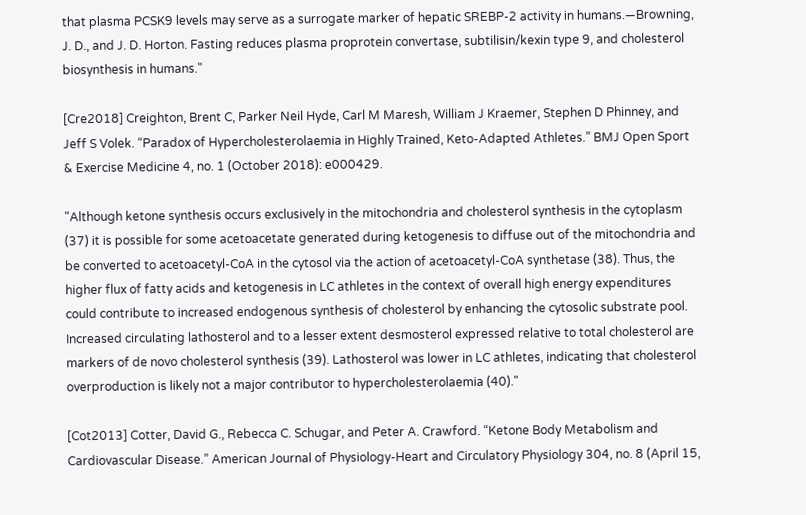that plasma PCSK9 levels may serve as a surrogate marker of hepatic SREBP-2 activity in humans.—Browning, J. D., and J. D. Horton. Fasting reduces plasma proprotein convertase, subtilisin/kexin type 9, and cholesterol biosynthesis in humans."

[Cre2018] Creighton, Brent C, Parker Neil Hyde, Carl M Maresh, William J Kraemer, Stephen D Phinney, and Jeff S Volek. “Paradox of Hypercholesterolaemia in Highly Trained, Keto-Adapted Athletes.” BMJ Open Sport & Exercise Medicine 4, no. 1 (October 2018): e000429.

"Although ketone synthesis occurs exclusively in the mitochondria and cholesterol synthesis in the cytoplasm (37) it is possible for some acetoacetate generated during ketogenesis to diffuse out of the mitochondria and be converted to acetoacetyl-CoA in the cytosol via the action of acetoacetyl-CoA synthetase (38). Thus, the higher flux of fatty acids and ketogenesis in LC athletes in the context of overall high energy expenditures could contribute to increased endogenous synthesis of cholesterol by enhancing the cytosolic substrate pool. Increased circulating lathosterol and to a lesser extent desmosterol expressed relative to total cholesterol are markers of de novo cholesterol synthesis (39). Lathosterol was lower in LC athletes, indicating that cholesterol overproduction is likely not a major contributor to hypercholesterolaemia (40)."

[Cot2013] Cotter, David G., Rebecca C. Schugar, and Peter A. Crawford. “Ketone Body Metabolism and Cardiovascular Disease.” American Journal of Physiology-Heart and Circulatory Physiology 304, no. 8 (April 15,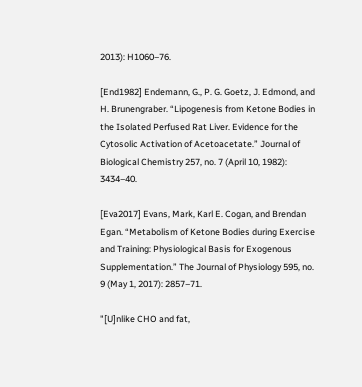2013): H1060–76.

[End1982] Endemann, G., P. G. Goetz, J. Edmond, and H. Brunengraber. “Lipogenesis from Ketone Bodies in the Isolated Perfused Rat Liver. Evidence for the Cytosolic Activation of Acetoacetate.” Journal of Biological Chemistry 257, no. 7 (April 10, 1982): 3434–40.

[Eva2017] Evans, Mark, Karl E. Cogan, and Brendan Egan. “Metabolism of Ketone Bodies during Exercise and Training: Physiological Basis for Exogenous Supplementation.” The Journal of Physiology 595, no. 9 (May 1, 2017): 2857–71.

"[U]nlike CHO and fat,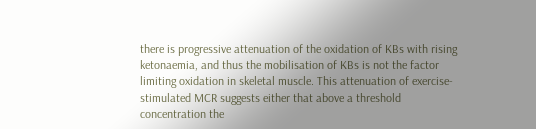there is progressive attenuation of the oxidation of KBs with rising ketonaemia, and thus the mobilisation of KBs is not the factor limiting oxidation in skeletal muscle. This attenuation of exercise-stimulated MCR suggests either that above a threshold concentration the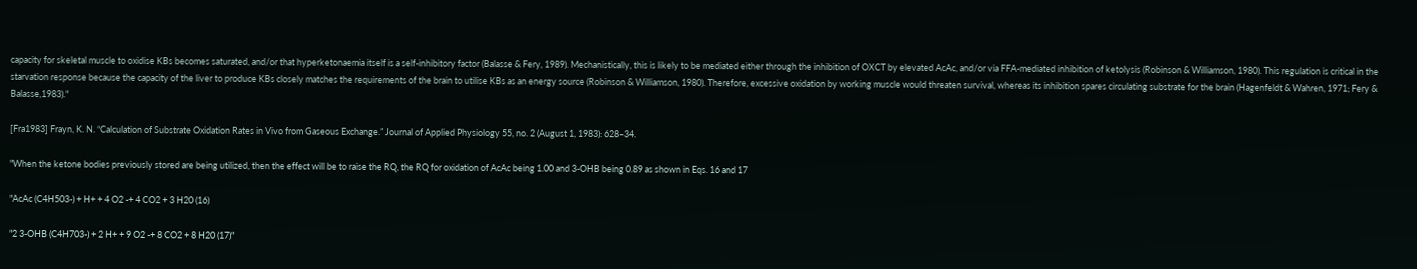capacity for skeletal muscle to oxidise KBs becomes saturated, and/or that hyperketonaemia itself is a self-inhibitory factor (Balasse & Fery, 1989). Mechanistically, this is likely to be mediated either through the inhibition of OXCT by elevated AcAc, and/or via FFA-mediated inhibition of ketolysis (Robinson & Williamson, 1980). This regulation is critical in the starvation response because the capacity of the liver to produce KBs closely matches the requirements of the brain to utilise KBs as an energy source (Robinson & Williamson, 1980). Therefore, excessive oxidation by working muscle would threaten survival, whereas its inhibition spares circulating substrate for the brain (Hagenfeldt & Wahren, 1971; Fery & Balasse,1983)."

[Fra1983] Frayn, K. N. “Calculation of Substrate Oxidation Rates in Vivo from Gaseous Exchange.” Journal of Applied Physiology 55, no. 2 (August 1, 1983): 628–34.

"When the ketone bodies previously stored are being utilized, then the effect will be to raise the RQ, the RQ for oxidation of AcAc being 1.00 and 3-OHB being 0.89 as shown in Eqs. 16 and 17

"AcAc (C4H503-) + H+ + 4 O2 -+ 4 CO2 + 3 H20 (16)

"2 3-OHB (C4H703-) + 2 H+ + 9 O2 -+ 8 CO2 + 8 H20 (17)"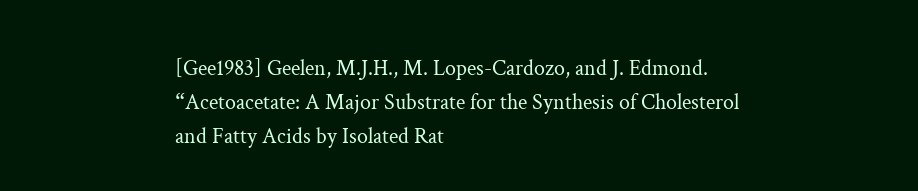[Gee1983] Geelen, M.J.H., M. Lopes-Cardozo, and J. Edmond. “Acetoacetate: A Major Substrate for the Synthesis of Cholesterol and Fatty Acids by Isolated Rat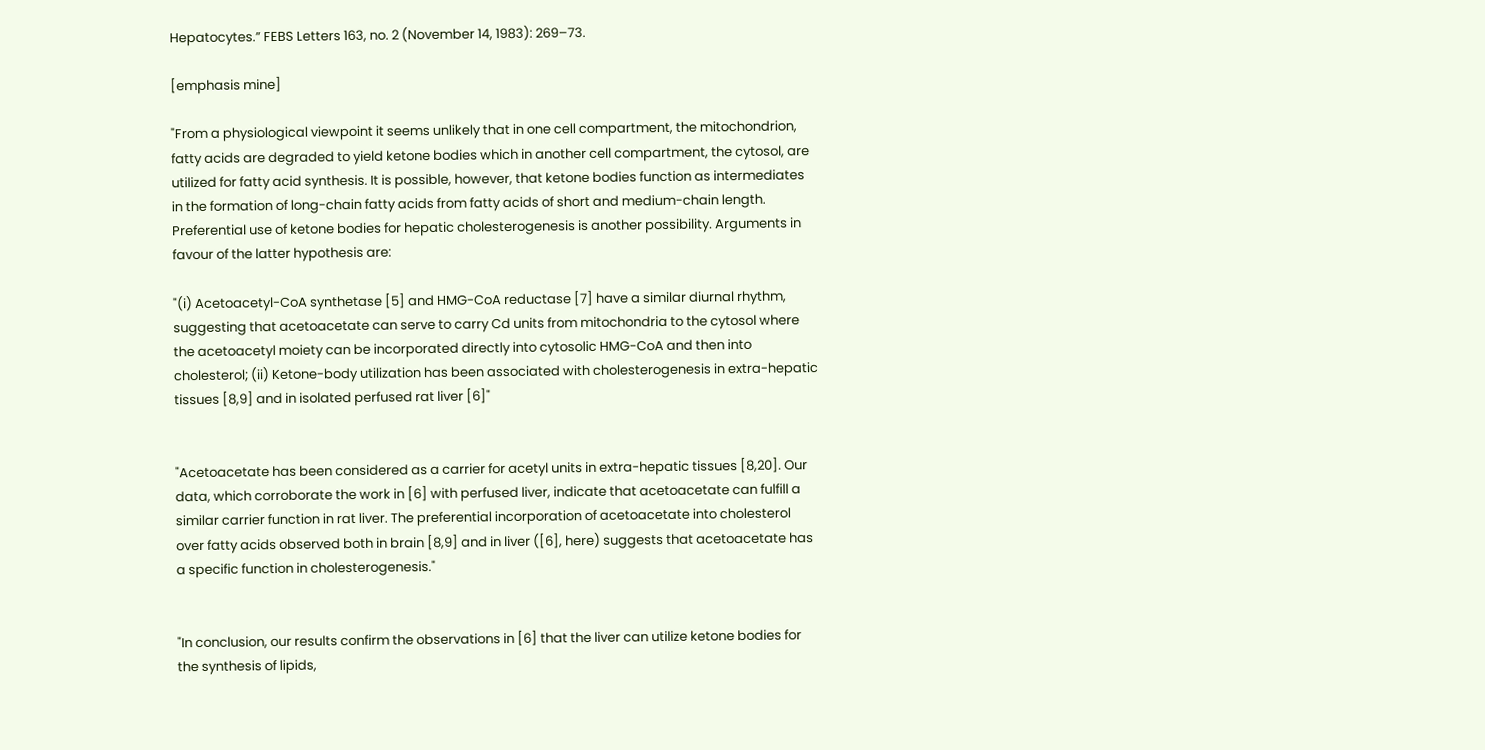Hepatocytes.” FEBS Letters 163, no. 2 (November 14, 1983): 269–73.

[emphasis mine]

"From a physiological viewpoint it seems unlikely that in one cell compartment, the mitochondrion, fatty acids are degraded to yield ketone bodies which in another cell compartment, the cytosol, are utilized for fatty acid synthesis. It is possible, however, that ketone bodies function as intermediates in the formation of long-chain fatty acids from fatty acids of short and medium-chain length. Preferential use of ketone bodies for hepatic cholesterogenesis is another possibility. Arguments in favour of the latter hypothesis are:

"(i) Acetoacetyl-CoA synthetase [5] and HMG-CoA reductase [7] have a similar diurnal rhythm, suggesting that acetoacetate can serve to carry Cd units from mitochondria to the cytosol where the acetoacetyl moiety can be incorporated directly into cytosolic HMG-CoA and then into cholesterol; (ii) Ketone-body utilization has been associated with cholesterogenesis in extra-hepatic tissues [8,9] and in isolated perfused rat liver [6]"


"Acetoacetate has been considered as a carrier for acetyl units in extra-hepatic tissues [8,20]. Our data, which corroborate the work in [6] with perfused liver, indicate that acetoacetate can fulfill a similar carrier function in rat liver. The preferential incorporation of acetoacetate into cholesterol over fatty acids observed both in brain [8,9] and in liver ([6], here) suggests that acetoacetate has a specific function in cholesterogenesis."


"In conclusion, our results confirm the observations in [6] that the liver can utilize ketone bodies for the synthesis of lipids,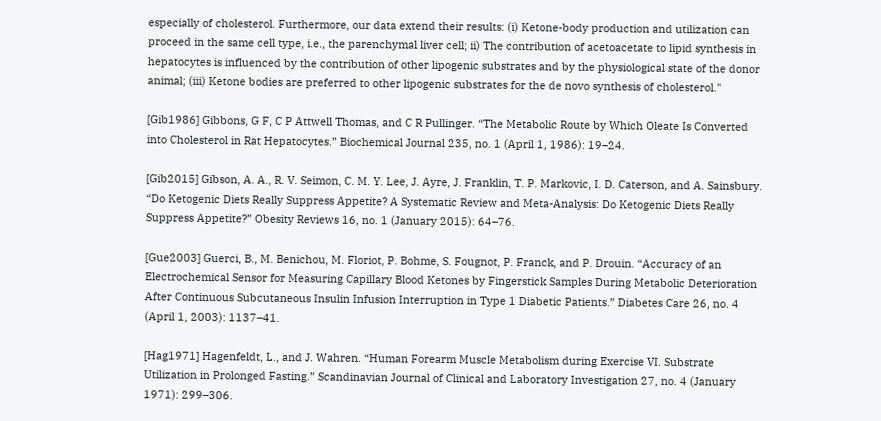especially of cholesterol. Furthermore, our data extend their results: (i) Ketone-body production and utilization can proceed in the same cell type, i.e., the parenchymal liver cell; ii) The contribution of acetoacetate to lipid synthesis in hepatocytes is influenced by the contribution of other lipogenic substrates and by the physiological state of the donor animal; (iii) Ketone bodies are preferred to other lipogenic substrates for the de novo synthesis of cholesterol."

[Gib1986] Gibbons, G F, C P Attwell Thomas, and C R Pullinger. “The Metabolic Route by Which Oleate Is Converted into Cholesterol in Rat Hepatocytes.” Biochemical Journal 235, no. 1 (April 1, 1986): 19–24.

[Gib2015] Gibson, A. A., R. V. Seimon, C. M. Y. Lee, J. Ayre, J. Franklin, T. P. Markovic, I. D. Caterson, and A. Sainsbury. “Do Ketogenic Diets Really Suppress Appetite? A Systematic Review and Meta-Analysis: Do Ketogenic Diets Really Suppress Appetite?” Obesity Reviews 16, no. 1 (January 2015): 64–76.

[Gue2003] Guerci, B., M. Benichou, M. Floriot, P. Bohme, S. Fougnot, P. Franck, and P. Drouin. “Accuracy of an Electrochemical Sensor for Measuring Capillary Blood Ketones by Fingerstick Samples During Metabolic Deterioration After Continuous Subcutaneous Insulin Infusion Interruption in Type 1 Diabetic Patients.” Diabetes Care 26, no. 4 (April 1, 2003): 1137–41.

[Hag1971] Hagenfeldt, L., and J. Wahren. “Human Forearm Muscle Metabolism during Exercise VI. Substrate Utilization in Prolonged Fasting.” Scandinavian Journal of Clinical and Laboratory Investigation 27, no. 4 (January 1971): 299–306.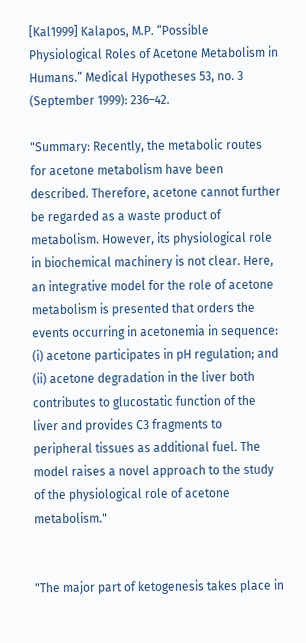[Kal1999] Kalapos, M.P. “Possible Physiological Roles of Acetone Metabolism in Humans.” Medical Hypotheses 53, no. 3 (September 1999): 236–42.

"Summary: Recently, the metabolic routes for acetone metabolism have been described. Therefore, acetone cannot further be regarded as a waste product of metabolism. However, its physiological role in biochemical machinery is not clear. Here, an integrative model for the role of acetone metabolism is presented that orders the events occurring in acetonemia in sequence: (i) acetone participates in pH regulation; and (ii) acetone degradation in the liver both contributes to glucostatic function of the liver and provides C3 fragments to peripheral tissues as additional fuel. The model raises a novel approach to the study of the physiological role of acetone metabolism."


"The major part of ketogenesis takes place in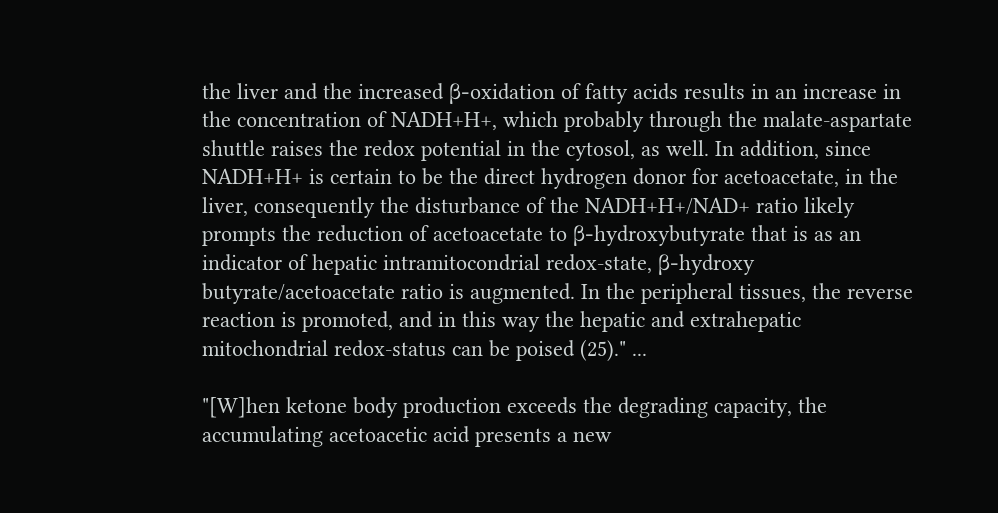the liver and the increased β-oxidation of fatty acids results in an increase in the concentration of NADH+H+, which probably through the malate-aspartate shuttle raises the redox potential in the cytosol, as well. In addition, since NADH+H+ is certain to be the direct hydrogen donor for acetoacetate, in the liver, consequently the disturbance of the NADH+H+/NAD+ ratio likely prompts the reduction of acetoacetate to β-hydroxybutyrate that is as an indicator of hepatic intramitocondrial redox-state, β-hydroxy butyrate/acetoacetate ratio is augmented. In the peripheral tissues, the reverse reaction is promoted, and in this way the hepatic and extrahepatic mitochondrial redox-status can be poised (25)." ...

"[W]hen ketone body production exceeds the degrading capacity, the accumulating acetoacetic acid presents a new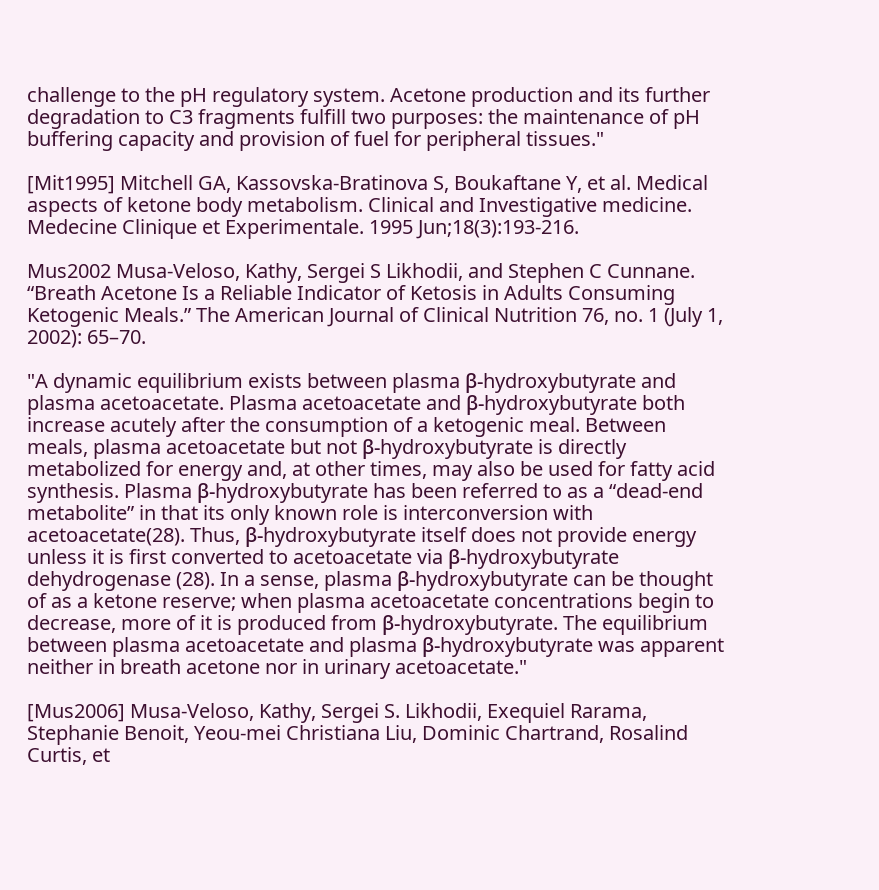challenge to the pH regulatory system. Acetone production and its further degradation to C3 fragments fulfill two purposes: the maintenance of pH buffering capacity and provision of fuel for peripheral tissues."

[Mit1995] Mitchell GA, Kassovska-Bratinova S, Boukaftane Y, et al. Medical aspects of ketone body metabolism. Clinical and Investigative medicine. Medecine Clinique et Experimentale. 1995 Jun;18(3):193-216.

Mus2002 Musa-Veloso, Kathy, Sergei S Likhodii, and Stephen C Cunnane. “Breath Acetone Is a Reliable Indicator of Ketosis in Adults Consuming Ketogenic Meals.” The American Journal of Clinical Nutrition 76, no. 1 (July 1, 2002): 65–70.

"A dynamic equilibrium exists between plasma β-hydroxybutyrate and plasma acetoacetate. Plasma acetoacetate and β-hydroxybutyrate both increase acutely after the consumption of a ketogenic meal. Between meals, plasma acetoacetate but not β-hydroxybutyrate is directly metabolized for energy and, at other times, may also be used for fatty acid synthesis. Plasma β-hydroxybutyrate has been referred to as a “dead-end metabolite” in that its only known role is interconversion with acetoacetate(28). Thus, β-hydroxybutyrate itself does not provide energy unless it is first converted to acetoacetate via β-hydroxybutyrate dehydrogenase (28). In a sense, plasma β-hydroxybutyrate can be thought of as a ketone reserve; when plasma acetoacetate concentrations begin to decrease, more of it is produced from β-hydroxybutyrate. The equilibrium between plasma acetoacetate and plasma β-hydroxybutyrate was apparent neither in breath acetone nor in urinary acetoacetate."

[Mus2006] Musa-Veloso, Kathy, Sergei S. Likhodii, Exequiel Rarama, Stephanie Benoit, Yeou-mei Christiana Liu, Dominic Chartrand, Rosalind Curtis, et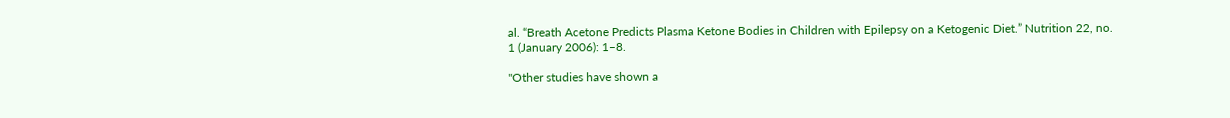al. “Breath Acetone Predicts Plasma Ketone Bodies in Children with Epilepsy on a Ketogenic Diet.” Nutrition 22, no. 1 (January 2006): 1–8.

"Other studies have shown a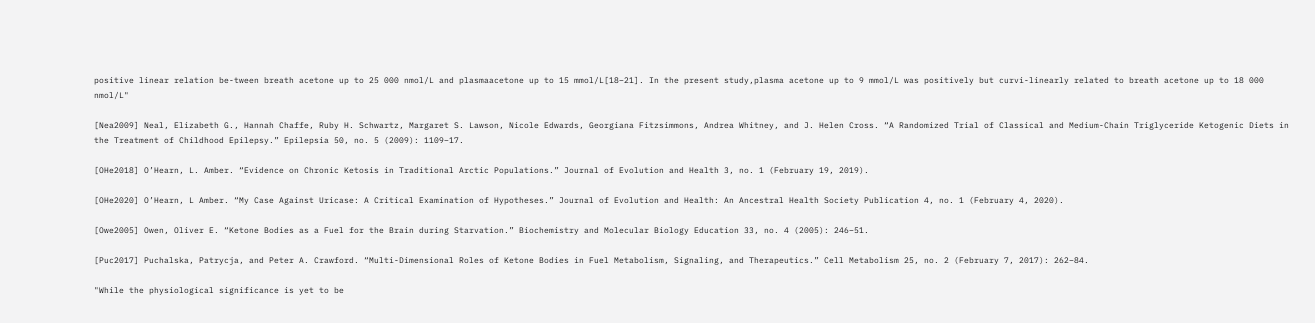positive linear relation be-tween breath acetone up to 25 000 nmol/L and plasmaacetone up to 15 mmol/L[18–21]. In the present study,plasma acetone up to 9 mmol/L was positively but curvi-linearly related to breath acetone up to 18 000 nmol/L"

[Nea2009] Neal, Elizabeth G., Hannah Chaffe, Ruby H. Schwartz, Margaret S. Lawson, Nicole Edwards, Georgiana Fitzsimmons, Andrea Whitney, and J. Helen Cross. “A Randomized Trial of Classical and Medium-Chain Triglyceride Ketogenic Diets in the Treatment of Childhood Epilepsy.” Epilepsia 50, no. 5 (2009): 1109–17.

[OHe2018] O’Hearn, L. Amber. “Evidence on Chronic Ketosis in Traditional Arctic Populations.” Journal of Evolution and Health 3, no. 1 (February 19, 2019).

[OHe2020] O’Hearn, L Amber. “My Case Against Uricase: A Critical Examination of Hypotheses.” Journal of Evolution and Health: An Ancestral Health Society Publication 4, no. 1 (February 4, 2020).

[Owe2005] Owen, Oliver E. “Ketone Bodies as a Fuel for the Brain during Starvation.” Biochemistry and Molecular Biology Education 33, no. 4 (2005): 246–51.

[Puc2017] Puchalska, Patrycja, and Peter A. Crawford. “Multi-Dimensional Roles of Ketone Bodies in Fuel Metabolism, Signaling, and Therapeutics.” Cell Metabolism 25, no. 2 (February 7, 2017): 262–84.

"While the physiological significance is yet to be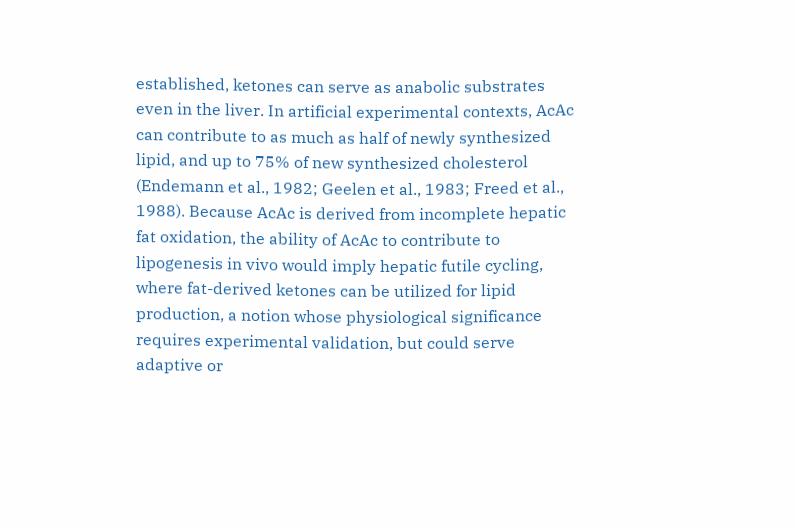established, ketones can serve as anabolic substrates even in the liver. In artificial experimental contexts, AcAc can contribute to as much as half of newly synthesized lipid, and up to 75% of new synthesized cholesterol (Endemann et al., 1982; Geelen et al., 1983; Freed et al., 1988). Because AcAc is derived from incomplete hepatic fat oxidation, the ability of AcAc to contribute to lipogenesis in vivo would imply hepatic futile cycling, where fat-derived ketones can be utilized for lipid production, a notion whose physiological significance requires experimental validation, but could serve adaptive or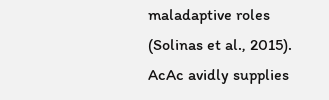maladaptive roles (Solinas et al., 2015). AcAc avidly supplies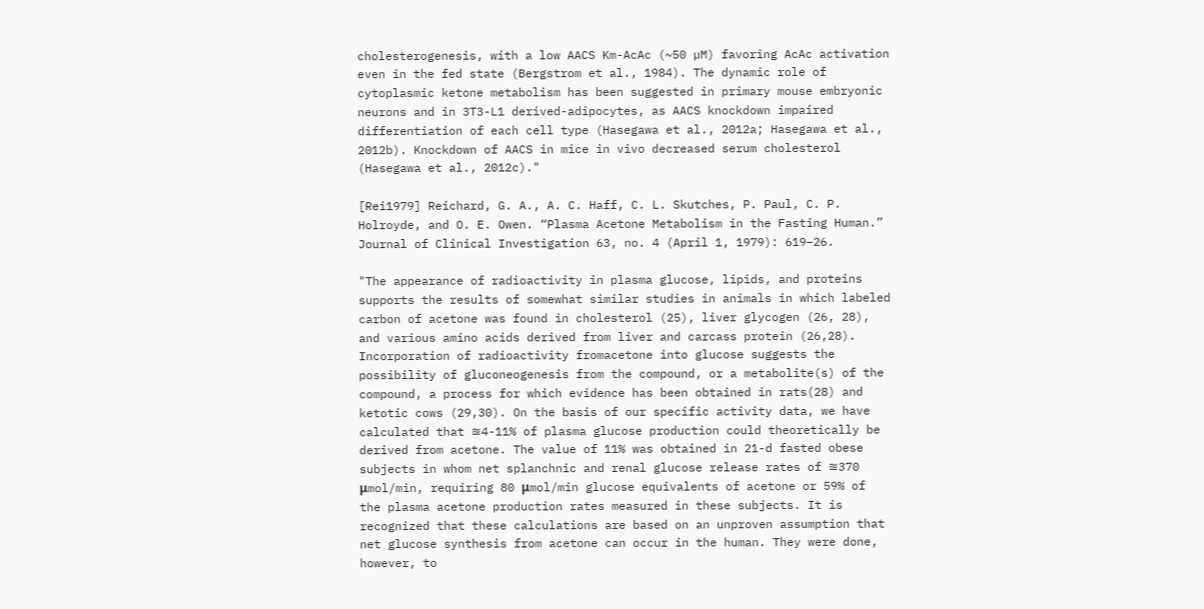cholesterogenesis, with a low AACS Km-AcAc (~50 µM) favoring AcAc activation even in the fed state (Bergstrom et al., 1984). The dynamic role of cytoplasmic ketone metabolism has been suggested in primary mouse embryonic neurons and in 3T3-L1 derived-adipocytes, as AACS knockdown impaired differentiation of each cell type (Hasegawa et al., 2012a; Hasegawa et al., 2012b). Knockdown of AACS in mice in vivo decreased serum cholesterol (Hasegawa et al., 2012c)."

[Rei1979] Reichard, G. A., A. C. Haff, C. L. Skutches, P. Paul, C. P. Holroyde, and O. E. Owen. “Plasma Acetone Metabolism in the Fasting Human.” Journal of Clinical Investigation 63, no. 4 (April 1, 1979): 619–26.

"The appearance of radioactivity in plasma glucose, lipids, and proteins supports the results of somewhat similar studies in animals in which labeled carbon of acetone was found in cholesterol (25), liver glycogen (26, 28), and various amino acids derived from liver and carcass protein (26,28). Incorporation of radioactivity fromacetone into glucose suggests the possibility of gluconeogenesis from the compound, or a metabolite(s) of the compound, a process for which evidence has been obtained in rats(28) and ketotic cows (29,30). On the basis of our specific activity data, we have calculated that ≊4-11% of plasma glucose production could theoretically be derived from acetone. The value of 11% was obtained in 21-d fasted obese subjects in whom net splanchnic and renal glucose release rates of ≊370 μmol/min, requiring 80 μmol/min glucose equivalents of acetone or 59% of the plasma acetone production rates measured in these subjects. It is recognized that these calculations are based on an unproven assumption that net glucose synthesis from acetone can occur in the human. They were done, however, to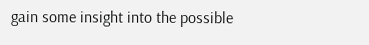gain some insight into the possible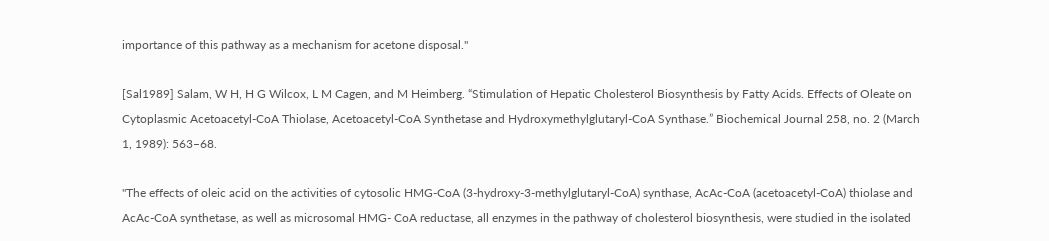importance of this pathway as a mechanism for acetone disposal."

[Sal1989] Salam, W H, H G Wilcox, L M Cagen, and M Heimberg. “Stimulation of Hepatic Cholesterol Biosynthesis by Fatty Acids. Effects of Oleate on Cytoplasmic Acetoacetyl-CoA Thiolase, Acetoacetyl-CoA Synthetase and Hydroxymethylglutaryl-CoA Synthase.” Biochemical Journal 258, no. 2 (March 1, 1989): 563–68.

"The effects of oleic acid on the activities of cytosolic HMG-CoA (3-hydroxy-3-methylglutaryl-CoA) synthase, AcAc-CoA (acetoacetyl-CoA) thiolase and AcAc-CoA synthetase, as well as microsomal HMG- CoA reductase, all enzymes in the pathway of cholesterol biosynthesis, were studied in the isolated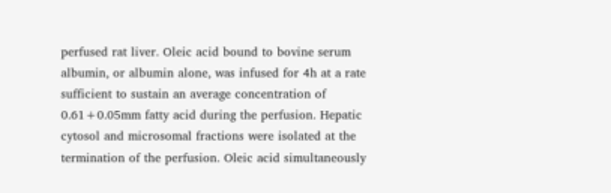perfused rat liver. Oleic acid bound to bovine serum albumin, or albumin alone, was infused for 4h at a rate sufficient to sustain an average concentration of 0.61+0.05mm fatty acid during the perfusion. Hepatic cytosol and microsomal fractions were isolated at the termination of the perfusion. Oleic acid simultaneously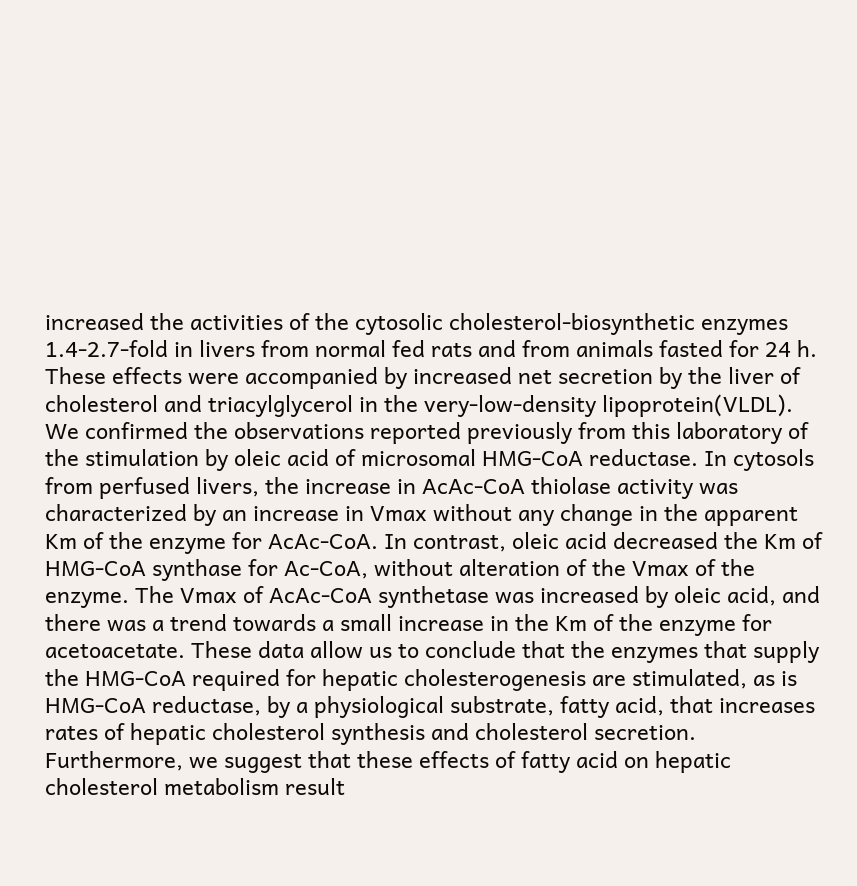increased the activities of the cytosolic cholesterol-biosynthetic enzymes 1.4-2.7-fold in livers from normal fed rats and from animals fasted for 24 h. These effects were accompanied by increased net secretion by the liver of cholesterol and triacylglycerol in the very-low-density lipoprotein(VLDL). We confirmed the observations reported previously from this laboratory of the stimulation by oleic acid of microsomal HMG-CoA reductase. In cytosols from perfused livers, the increase in AcAc-CoA thiolase activity was characterized by an increase in Vmax without any change in the apparent Km of the enzyme for AcAc-CoA. In contrast, oleic acid decreased the Km of HMG-CoA synthase for Ac-CoA, without alteration of the Vmax of the enzyme. The Vmax of AcAc-CoA synthetase was increased by oleic acid, and there was a trend towards a small increase in the Km of the enzyme for acetoacetate. These data allow us to conclude that the enzymes that supply the HMG-CoA required for hepatic cholesterogenesis are stimulated, as is HMG-CoA reductase, by a physiological substrate, fatty acid, that increases rates of hepatic cholesterol synthesis and cholesterol secretion. Furthermore, we suggest that these effects of fatty acid on hepatic cholesterol metabolism result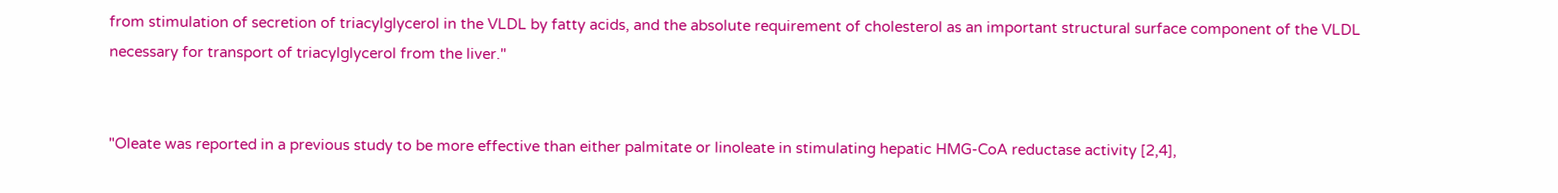from stimulation of secretion of triacylglycerol in the VLDL by fatty acids, and the absolute requirement of cholesterol as an important structural surface component of the VLDL necessary for transport of triacylglycerol from the liver."


"Oleate was reported in a previous study to be more effective than either palmitate or linoleate in stimulating hepatic HMG-CoA reductase activity [2,4],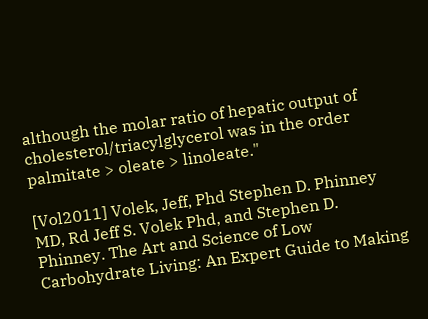although the molar ratio of hepatic output of cholesterol/triacylglycerol was in the order palmitate > oleate > linoleate."

[Vol2011] Volek, Jeff, Phd Stephen D. Phinney MD, Rd Jeff S. Volek Phd, and Stephen D. Phinney. The Art and Science of Low Carbohydrate Living: An Expert Guide to Making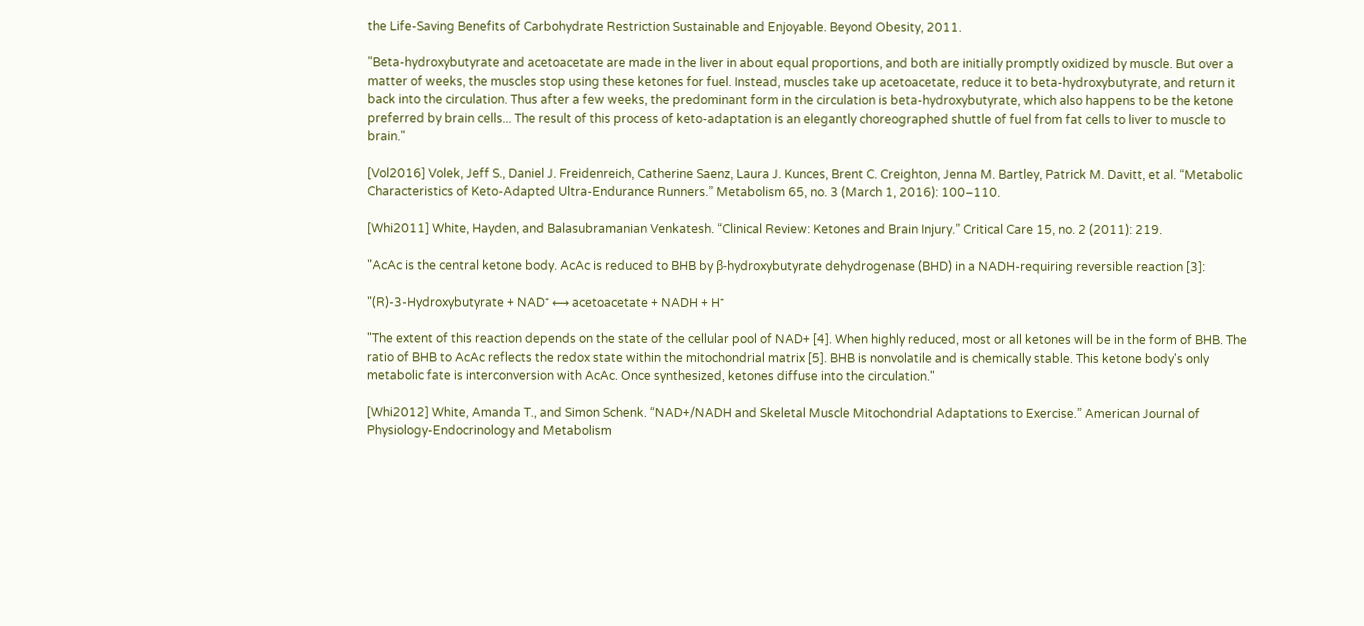the Life-Saving Benefits of Carbohydrate Restriction Sustainable and Enjoyable. Beyond Obesity, 2011.

"Beta-hydroxybutyrate and acetoacetate are made in the liver in about equal proportions, and both are initially promptly oxidized by muscle. But over a matter of weeks, the muscles stop using these ketones for fuel. Instead, muscles take up acetoacetate, reduce it to beta-hydroxybutyrate, and return it back into the circulation. Thus after a few weeks, the predominant form in the circulation is beta-hydroxybutyrate, which also happens to be the ketone preferred by brain cells... The result of this process of keto-adaptation is an elegantly choreographed shuttle of fuel from fat cells to liver to muscle to brain."

[Vol2016] Volek, Jeff S., Daniel J. Freidenreich, Catherine Saenz, Laura J. Kunces, Brent C. Creighton, Jenna M. Bartley, Patrick M. Davitt, et al. “Metabolic Characteristics of Keto-Adapted Ultra-Endurance Runners.” Metabolism 65, no. 3 (March 1, 2016): 100–110.

[Whi2011] White, Hayden, and Balasubramanian Venkatesh. “Clinical Review: Ketones and Brain Injury.” Critical Care 15, no. 2 (2011): 219.

"AcAc is the central ketone body. AcAc is reduced to BHB by β-hydroxybutyrate dehydrogenase (BHD) in a NADH-requiring reversible reaction [3]:

"(R)-3-Hydroxybutyrate + NAD⁺ ⟷ acetoacetate + NADH + H⁺

"The extent of this reaction depends on the state of the cellular pool of NAD+ [4]. When highly reduced, most or all ketones will be in the form of BHB. The ratio of BHB to AcAc reflects the redox state within the mitochondrial matrix [5]. BHB is nonvolatile and is chemically stable. This ketone body's only metabolic fate is interconversion with AcAc. Once synthesized, ketones diffuse into the circulation."

[Whi2012] White, Amanda T., and Simon Schenk. “NAD+/NADH and Skeletal Muscle Mitochondrial Adaptations to Exercise.” American Journal of Physiology-Endocrinology and Metabolism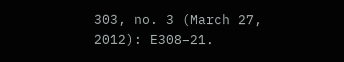303, no. 3 (March 27, 2012): E308–21.